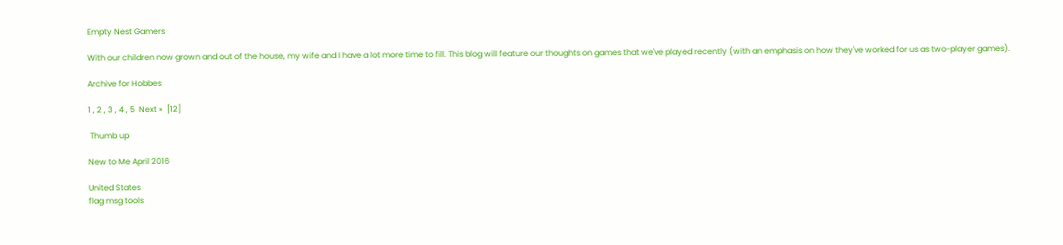Empty Nest Gamers

With our children now grown and out of the house, my wife and I have a lot more time to fill. This blog will feature our thoughts on games that we've played recently (with an emphasis on how they've worked for us as two-player games).

Archive for Hobbes

1 , 2 , 3 , 4 , 5  Next »  [12]

 Thumb up

New to Me April 2016

United States
flag msg tools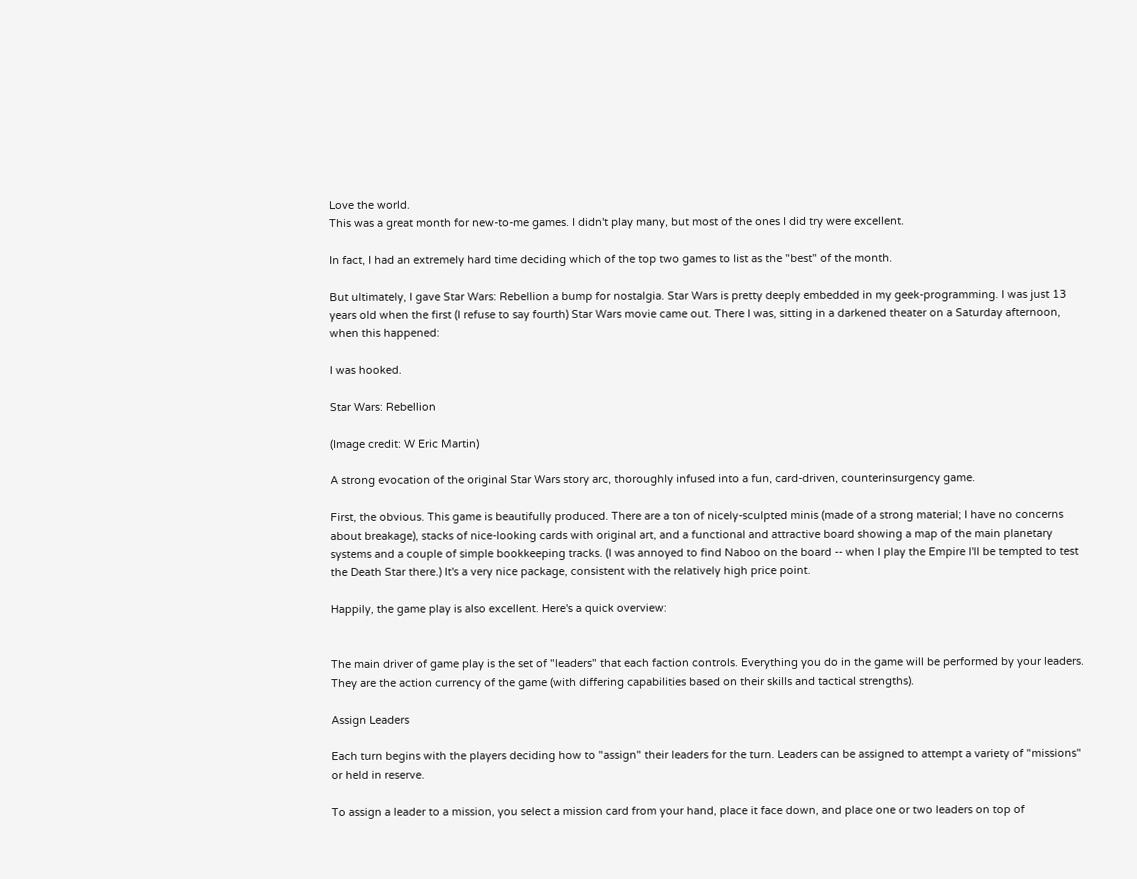Love the world.
This was a great month for new-to-me games. I didn't play many, but most of the ones I did try were excellent.

In fact, I had an extremely hard time deciding which of the top two games to list as the "best" of the month.

But ultimately, I gave Star Wars: Rebellion a bump for nostalgia. Star Wars is pretty deeply embedded in my geek-programming. I was just 13 years old when the first (I refuse to say fourth) Star Wars movie came out. There I was, sitting in a darkened theater on a Saturday afternoon, when this happened:

I was hooked.

Star Wars: Rebellion

(Image credit: W Eric Martin)

A strong evocation of the original Star Wars story arc, thoroughly infused into a fun, card-driven, counterinsurgency game.

First, the obvious. This game is beautifully produced. There are a ton of nicely-sculpted minis (made of a strong material; I have no concerns about breakage), stacks of nice-looking cards with original art, and a functional and attractive board showing a map of the main planetary systems and a couple of simple bookkeeping tracks. (I was annoyed to find Naboo on the board -- when I play the Empire I'll be tempted to test the Death Star there.) It's a very nice package, consistent with the relatively high price point.

Happily, the game play is also excellent. Here's a quick overview:


The main driver of game play is the set of "leaders" that each faction controls. Everything you do in the game will be performed by your leaders. They are the action currency of the game (with differing capabilities based on their skills and tactical strengths).

Assign Leaders

Each turn begins with the players deciding how to "assign" their leaders for the turn. Leaders can be assigned to attempt a variety of "missions" or held in reserve.

To assign a leader to a mission, you select a mission card from your hand, place it face down, and place one or two leaders on top of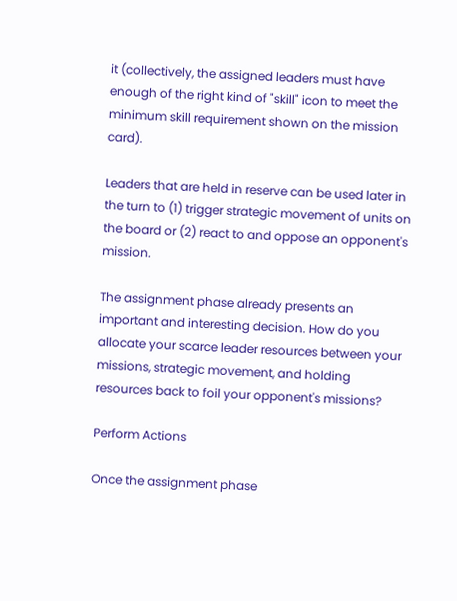it (collectively, the assigned leaders must have enough of the right kind of "skill" icon to meet the minimum skill requirement shown on the mission card).

Leaders that are held in reserve can be used later in the turn to (1) trigger strategic movement of units on the board or (2) react to and oppose an opponent's mission.

The assignment phase already presents an important and interesting decision. How do you allocate your scarce leader resources between your missions, strategic movement, and holding resources back to foil your opponent's missions?

Perform Actions

Once the assignment phase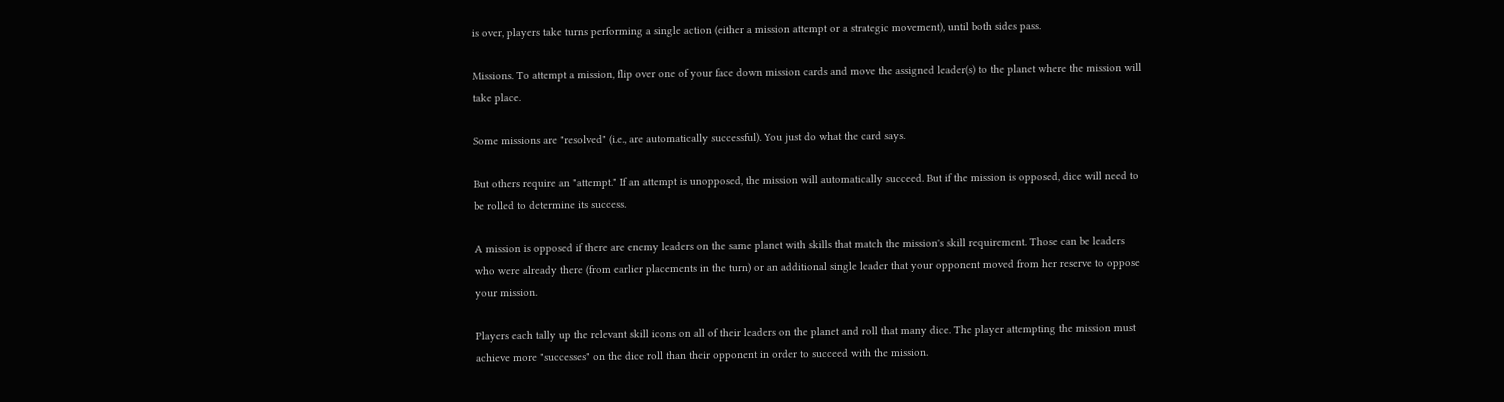is over, players take turns performing a single action (either a mission attempt or a strategic movement), until both sides pass.

Missions. To attempt a mission, flip over one of your face down mission cards and move the assigned leader(s) to the planet where the mission will take place.

Some missions are "resolved" (i.e., are automatically successful). You just do what the card says.

But others require an "attempt." If an attempt is unopposed, the mission will automatically succeed. But if the mission is opposed, dice will need to be rolled to determine its success.

A mission is opposed if there are enemy leaders on the same planet with skills that match the mission's skill requirement. Those can be leaders who were already there (from earlier placements in the turn) or an additional single leader that your opponent moved from her reserve to oppose your mission.

Players each tally up the relevant skill icons on all of their leaders on the planet and roll that many dice. The player attempting the mission must achieve more "successes" on the dice roll than their opponent in order to succeed with the mission.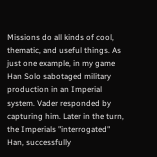Missions do all kinds of cool, thematic, and useful things. As just one example, in my game Han Solo sabotaged military production in an Imperial system. Vader responded by capturing him. Later in the turn, the Imperials "interrogated" Han, successfully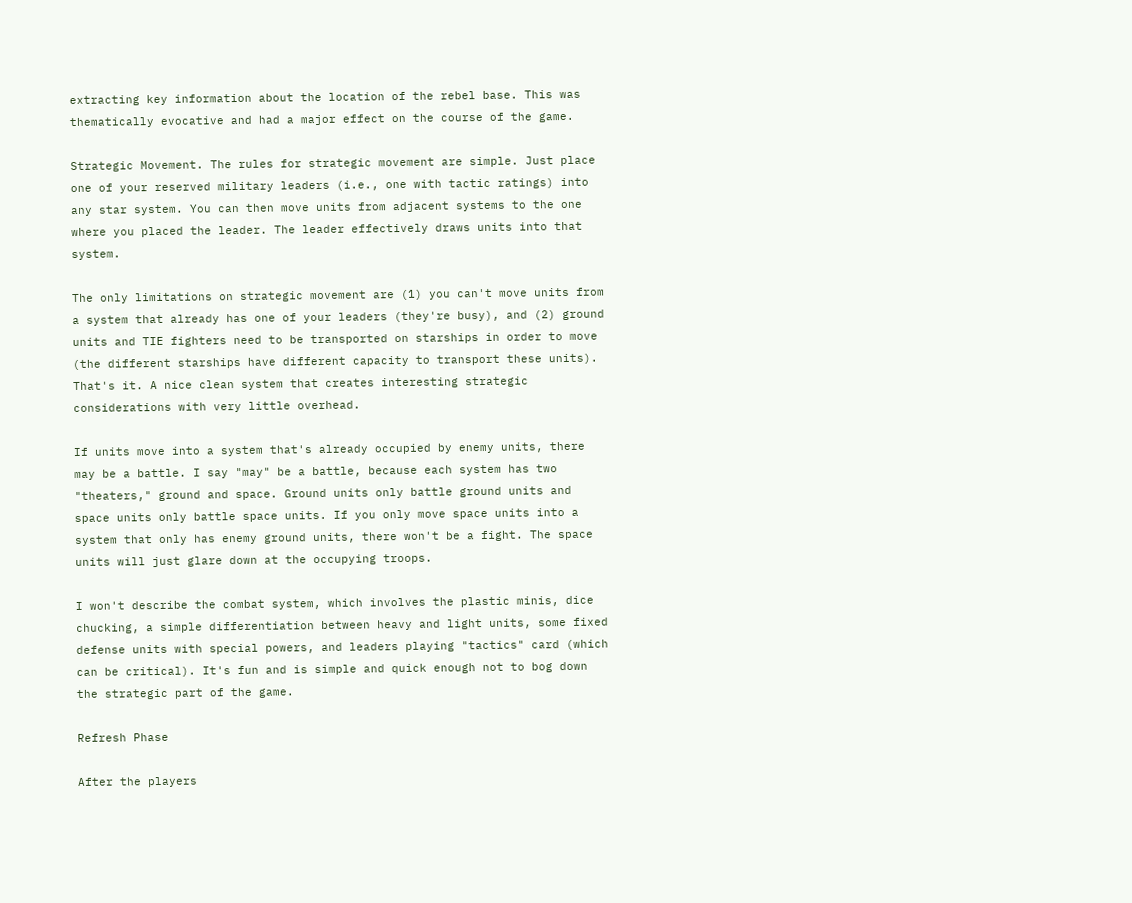extracting key information about the location of the rebel base. This was thematically evocative and had a major effect on the course of the game.

Strategic Movement. The rules for strategic movement are simple. Just place one of your reserved military leaders (i.e., one with tactic ratings) into any star system. You can then move units from adjacent systems to the one where you placed the leader. The leader effectively draws units into that system.

The only limitations on strategic movement are (1) you can't move units from a system that already has one of your leaders (they're busy), and (2) ground units and TIE fighters need to be transported on starships in order to move (the different starships have different capacity to transport these units). That's it. A nice clean system that creates interesting strategic considerations with very little overhead.

If units move into a system that's already occupied by enemy units, there may be a battle. I say "may" be a battle, because each system has two "theaters," ground and space. Ground units only battle ground units and space units only battle space units. If you only move space units into a system that only has enemy ground units, there won't be a fight. The space units will just glare down at the occupying troops.

I won't describe the combat system, which involves the plastic minis, dice chucking, a simple differentiation between heavy and light units, some fixed defense units with special powers, and leaders playing "tactics" card (which can be critical). It's fun and is simple and quick enough not to bog down the strategic part of the game.

Refresh Phase

After the players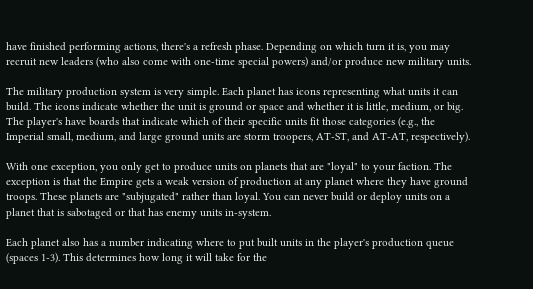have finished performing actions, there's a refresh phase. Depending on which turn it is, you may recruit new leaders (who also come with one-time special powers) and/or produce new military units.

The military production system is very simple. Each planet has icons representing what units it can build. The icons indicate whether the unit is ground or space and whether it is little, medium, or big. The player's have boards that indicate which of their specific units fit those categories (e.g., the Imperial small, medium, and large ground units are storm troopers, AT-ST, and AT-AT, respectively).

With one exception, you only get to produce units on planets that are "loyal" to your faction. The exception is that the Empire gets a weak version of production at any planet where they have ground troops. These planets are "subjugated" rather than loyal. You can never build or deploy units on a planet that is sabotaged or that has enemy units in-system.

Each planet also has a number indicating where to put built units in the player's production queue (spaces 1-3). This determines how long it will take for the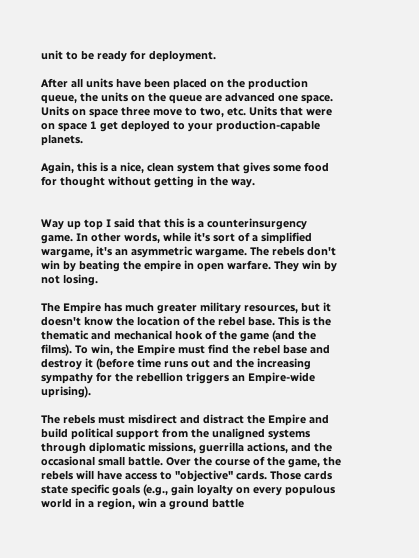unit to be ready for deployment.

After all units have been placed on the production queue, the units on the queue are advanced one space. Units on space three move to two, etc. Units that were on space 1 get deployed to your production-capable planets.

Again, this is a nice, clean system that gives some food for thought without getting in the way.


Way up top I said that this is a counterinsurgency game. In other words, while it's sort of a simplified wargame, it's an asymmetric wargame. The rebels don't win by beating the empire in open warfare. They win by not losing.

The Empire has much greater military resources, but it doesn't know the location of the rebel base. This is the thematic and mechanical hook of the game (and the films). To win, the Empire must find the rebel base and destroy it (before time runs out and the increasing sympathy for the rebellion triggers an Empire-wide uprising).

The rebels must misdirect and distract the Empire and build political support from the unaligned systems through diplomatic missions, guerrilla actions, and the occasional small battle. Over the course of the game, the rebels will have access to "objective" cards. Those cards state specific goals (e.g., gain loyalty on every populous world in a region, win a ground battle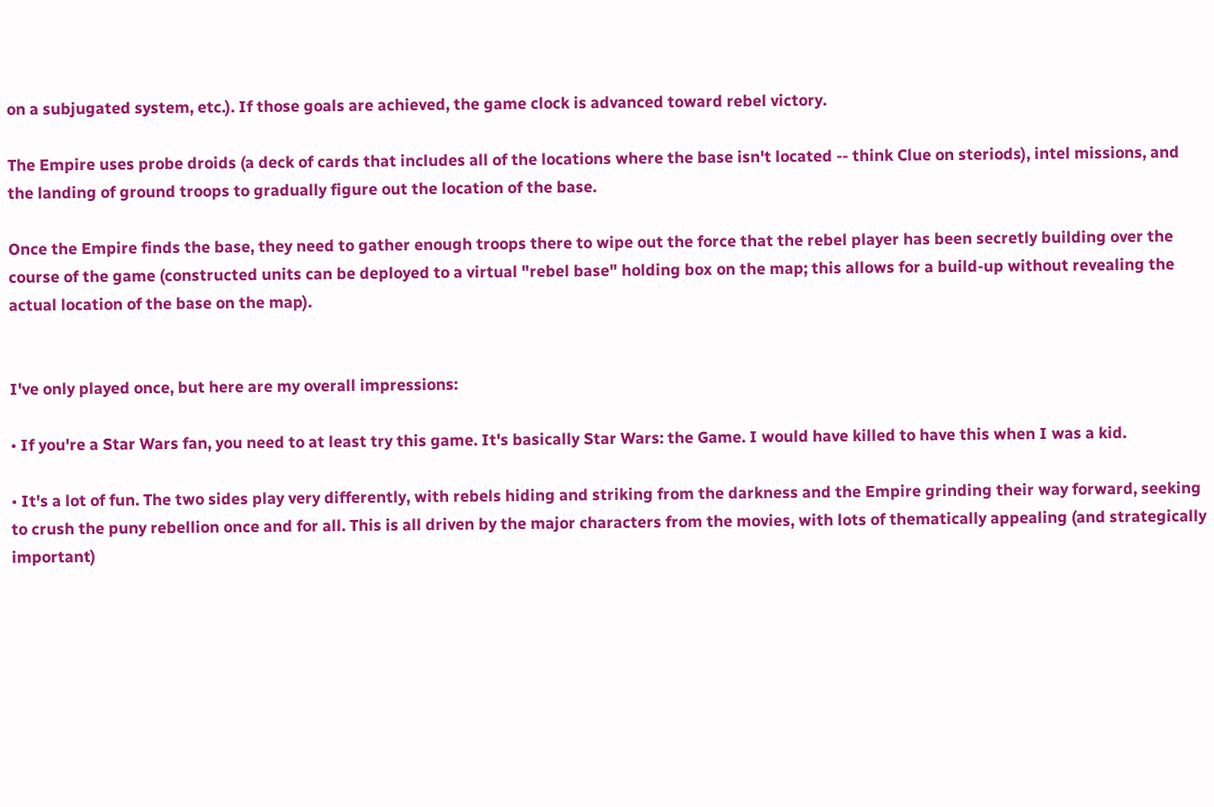on a subjugated system, etc.). If those goals are achieved, the game clock is advanced toward rebel victory.

The Empire uses probe droids (a deck of cards that includes all of the locations where the base isn't located -- think Clue on steriods), intel missions, and the landing of ground troops to gradually figure out the location of the base.

Once the Empire finds the base, they need to gather enough troops there to wipe out the force that the rebel player has been secretly building over the course of the game (constructed units can be deployed to a virtual "rebel base" holding box on the map; this allows for a build-up without revealing the actual location of the base on the map).


I've only played once, but here are my overall impressions:

• If you're a Star Wars fan, you need to at least try this game. It's basically Star Wars: the Game. I would have killed to have this when I was a kid.

• It's a lot of fun. The two sides play very differently, with rebels hiding and striking from the darkness and the Empire grinding their way forward, seeking to crush the puny rebellion once and for all. This is all driven by the major characters from the movies, with lots of thematically appealing (and strategically important)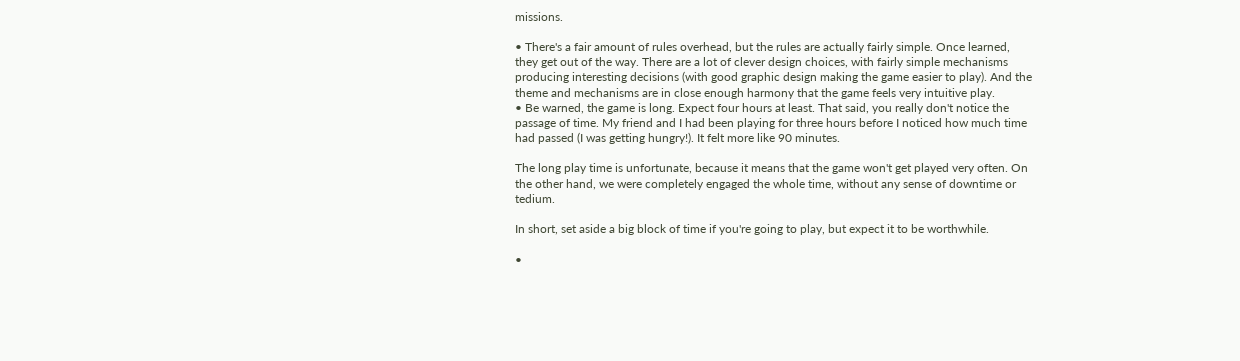missions.

• There's a fair amount of rules overhead, but the rules are actually fairly simple. Once learned, they get out of the way. There are a lot of clever design choices, with fairly simple mechanisms producing interesting decisions (with good graphic design making the game easier to play). And the theme and mechanisms are in close enough harmony that the game feels very intuitive play.
• Be warned, the game is long. Expect four hours at least. That said, you really don't notice the passage of time. My friend and I had been playing for three hours before I noticed how much time had passed (I was getting hungry!). It felt more like 90 minutes.

The long play time is unfortunate, because it means that the game won't get played very often. On the other hand, we were completely engaged the whole time, without any sense of downtime or tedium.

In short, set aside a big block of time if you're going to play, but expect it to be worthwhile.

•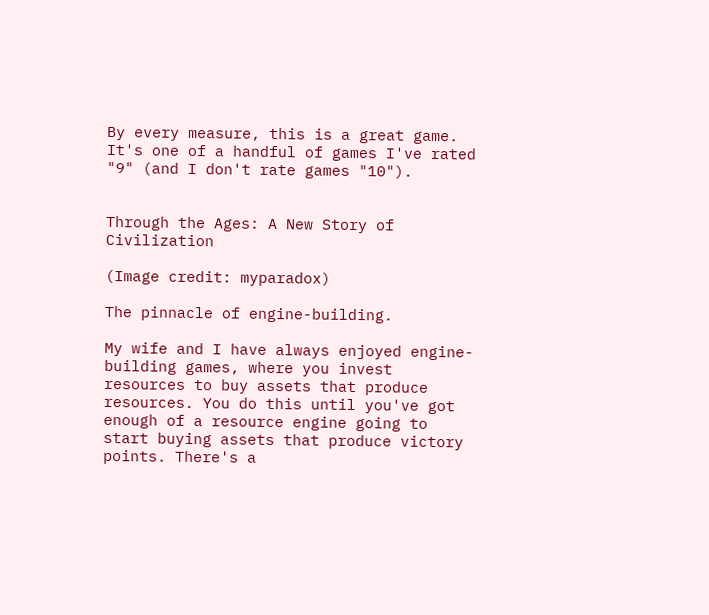By every measure, this is a great game. It's one of a handful of games I've rated "9" (and I don't rate games "10").


Through the Ages: A New Story of Civilization

(Image credit: myparadox)

The pinnacle of engine-building.

My wife and I have always enjoyed engine-building games, where you invest resources to buy assets that produce resources. You do this until you've got enough of a resource engine going to start buying assets that produce victory points. There's a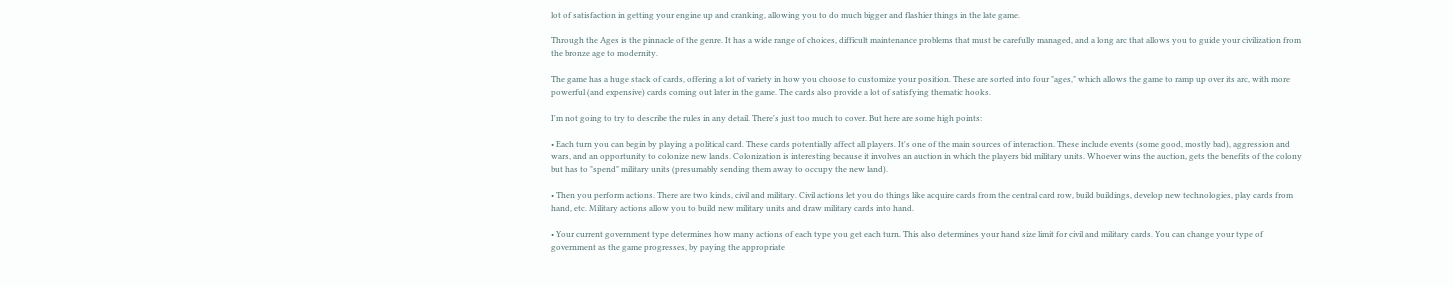lot of satisfaction in getting your engine up and cranking, allowing you to do much bigger and flashier things in the late game.

Through the Ages is the pinnacle of the genre. It has a wide range of choices, difficult maintenance problems that must be carefully managed, and a long arc that allows you to guide your civilization from the bronze age to modernity.

The game has a huge stack of cards, offering a lot of variety in how you choose to customize your position. These are sorted into four "ages," which allows the game to ramp up over its arc, with more powerful (and expensive) cards coming out later in the game. The cards also provide a lot of satisfying thematic hooks.

I'm not going to try to describe the rules in any detail. There's just too much to cover. But here are some high points:

• Each turn you can begin by playing a political card. These cards potentially affect all players. It's one of the main sources of interaction. These include events (some good, mostly bad), aggression and wars, and an opportunity to colonize new lands. Colonization is interesting because it involves an auction in which the players bid military units. Whoever wins the auction, gets the benefits of the colony but has to "spend" military units (presumably sending them away to occupy the new land).

• Then you perform actions. There are two kinds, civil and military. Civil actions let you do things like acquire cards from the central card row, build buildings, develop new technologies, play cards from hand, etc. Military actions allow you to build new military units and draw military cards into hand.

• Your current government type determines how many actions of each type you get each turn. This also determines your hand size limit for civil and military cards. You can change your type of government as the game progresses, by paying the appropriate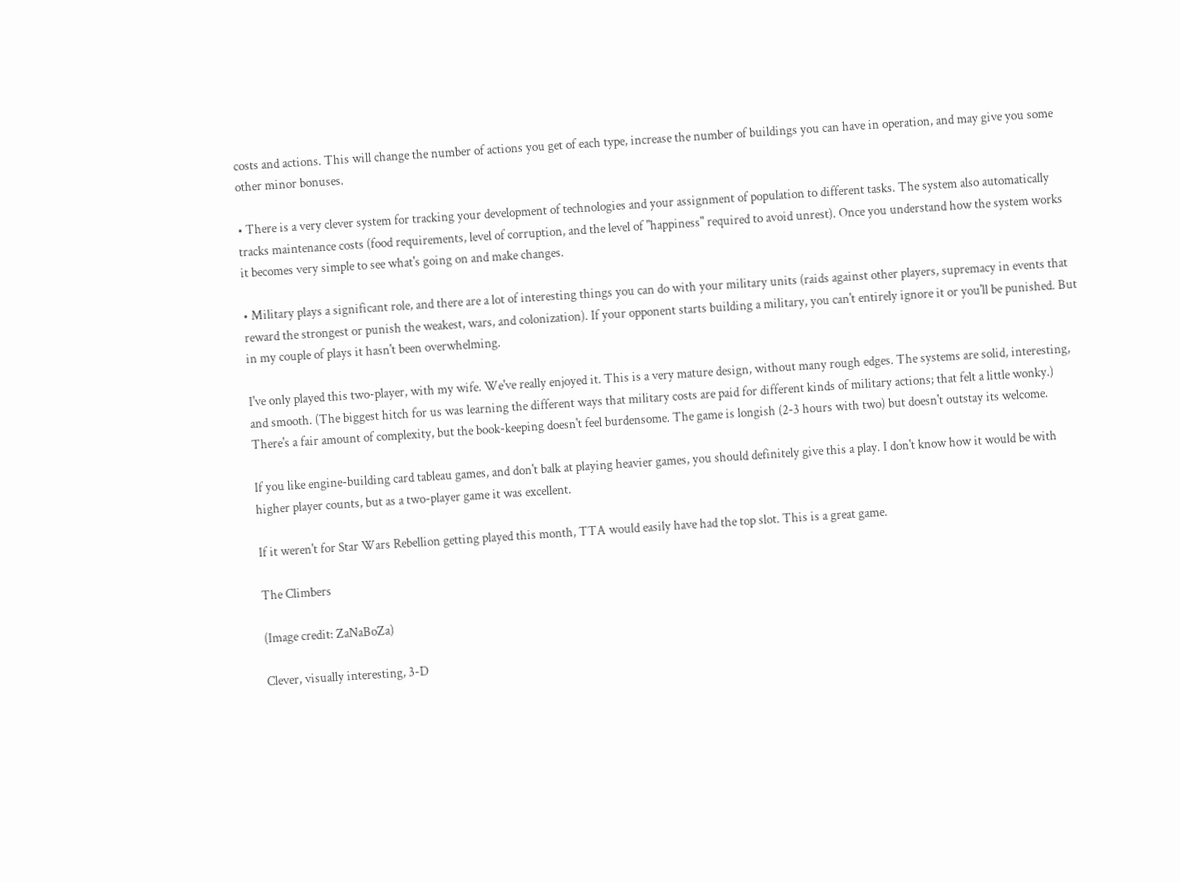costs and actions. This will change the number of actions you get of each type, increase the number of buildings you can have in operation, and may give you some other minor bonuses.

• There is a very clever system for tracking your development of technologies and your assignment of population to different tasks. The system also automatically tracks maintenance costs (food requirements, level of corruption, and the level of "happiness" required to avoid unrest). Once you understand how the system works it becomes very simple to see what's going on and make changes.

• Military plays a significant role, and there are a lot of interesting things you can do with your military units (raids against other players, supremacy in events that reward the strongest or punish the weakest, wars, and colonization). If your opponent starts building a military, you can't entirely ignore it or you'll be punished. But in my couple of plays it hasn't been overwhelming.

I've only played this two-player, with my wife. We've really enjoyed it. This is a very mature design, without many rough edges. The systems are solid, interesting, and smooth. (The biggest hitch for us was learning the different ways that military costs are paid for different kinds of military actions; that felt a little wonky.) There's a fair amount of complexity, but the book-keeping doesn't feel burdensome. The game is longish (2-3 hours with two) but doesn't outstay its welcome.

If you like engine-building card tableau games, and don't balk at playing heavier games, you should definitely give this a play. I don't know how it would be with higher player counts, but as a two-player game it was excellent.

If it weren't for Star Wars Rebellion getting played this month, TTA would easily have had the top slot. This is a great game.

The Climbers

(Image credit: ZaNaBoZa)

Clever, visually interesting, 3-D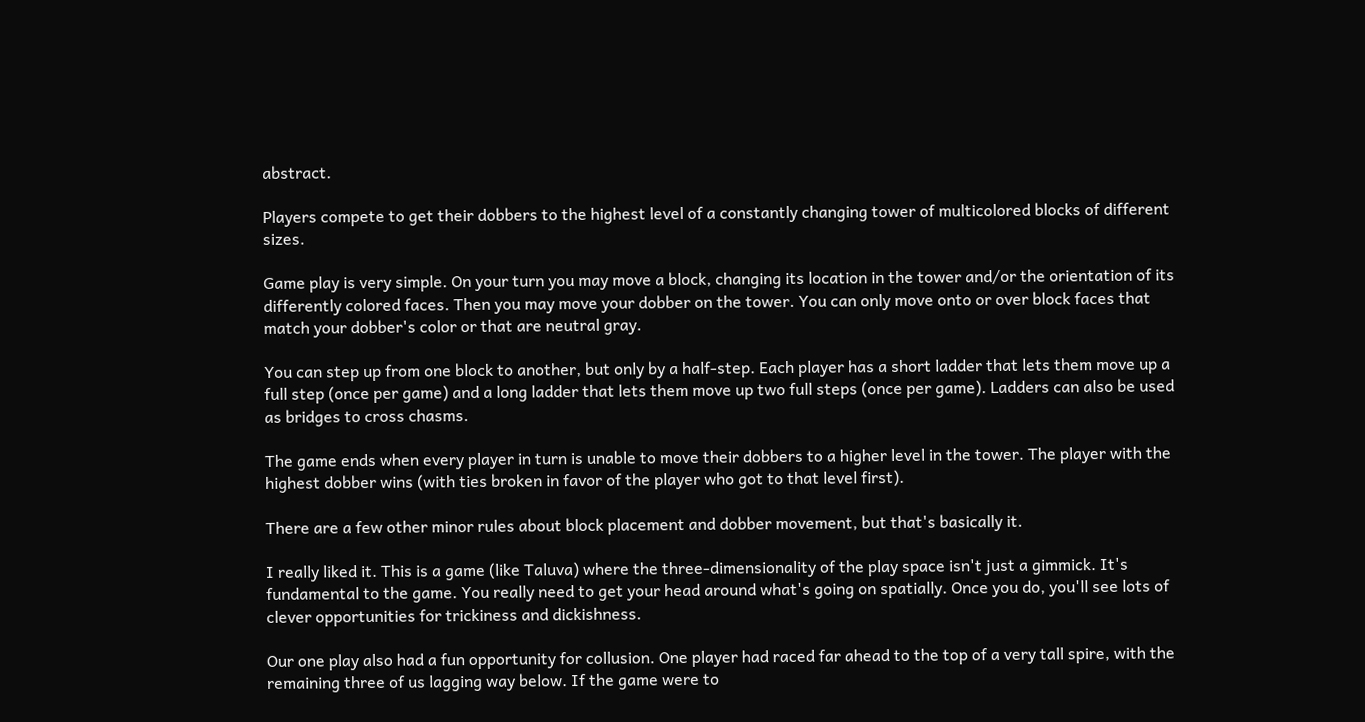abstract.

Players compete to get their dobbers to the highest level of a constantly changing tower of multicolored blocks of different sizes.

Game play is very simple. On your turn you may move a block, changing its location in the tower and/or the orientation of its differently colored faces. Then you may move your dobber on the tower. You can only move onto or over block faces that match your dobber's color or that are neutral gray.

You can step up from one block to another, but only by a half-step. Each player has a short ladder that lets them move up a full step (once per game) and a long ladder that lets them move up two full steps (once per game). Ladders can also be used as bridges to cross chasms.

The game ends when every player in turn is unable to move their dobbers to a higher level in the tower. The player with the highest dobber wins (with ties broken in favor of the player who got to that level first).

There are a few other minor rules about block placement and dobber movement, but that's basically it.

I really liked it. This is a game (like Taluva) where the three-dimensionality of the play space isn't just a gimmick. It's fundamental to the game. You really need to get your head around what's going on spatially. Once you do, you'll see lots of clever opportunities for trickiness and dickishness.

Our one play also had a fun opportunity for collusion. One player had raced far ahead to the top of a very tall spire, with the remaining three of us lagging way below. If the game were to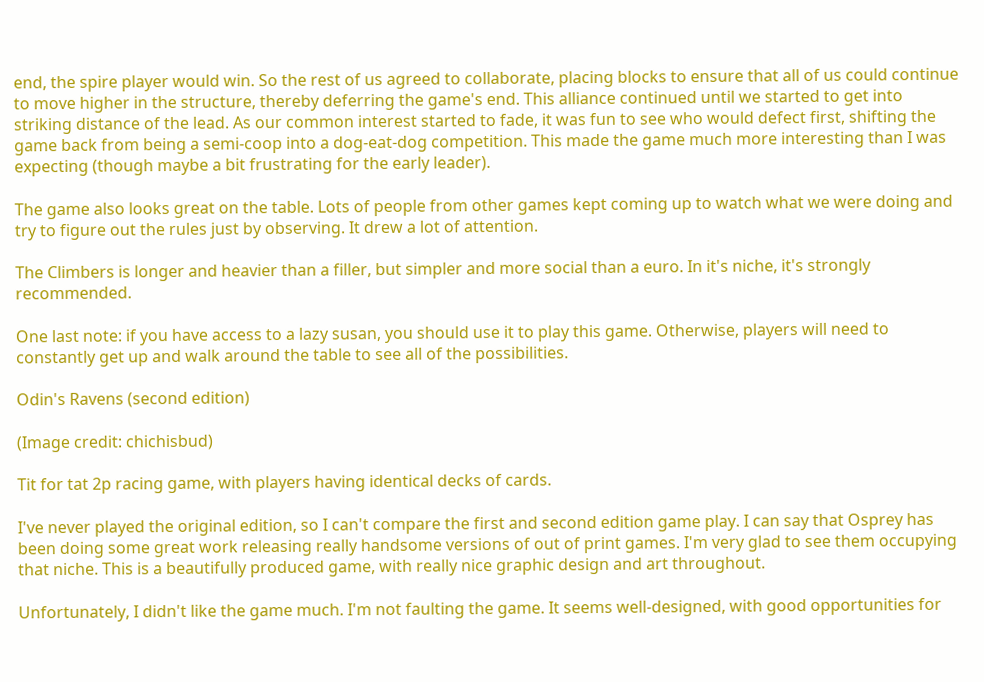end, the spire player would win. So the rest of us agreed to collaborate, placing blocks to ensure that all of us could continue to move higher in the structure, thereby deferring the game's end. This alliance continued until we started to get into striking distance of the lead. As our common interest started to fade, it was fun to see who would defect first, shifting the game back from being a semi-coop into a dog-eat-dog competition. This made the game much more interesting than I was expecting (though maybe a bit frustrating for the early leader).

The game also looks great on the table. Lots of people from other games kept coming up to watch what we were doing and try to figure out the rules just by observing. It drew a lot of attention.

The Climbers is longer and heavier than a filler, but simpler and more social than a euro. In it's niche, it's strongly recommended.

One last note: if you have access to a lazy susan, you should use it to play this game. Otherwise, players will need to constantly get up and walk around the table to see all of the possibilities.

Odin's Ravens (second edition)

(Image credit: chichisbud)

Tit for tat 2p racing game, with players having identical decks of cards.

I've never played the original edition, so I can't compare the first and second edition game play. I can say that Osprey has been doing some great work releasing really handsome versions of out of print games. I'm very glad to see them occupying that niche. This is a beautifully produced game, with really nice graphic design and art throughout.

Unfortunately, I didn't like the game much. I'm not faulting the game. It seems well-designed, with good opportunities for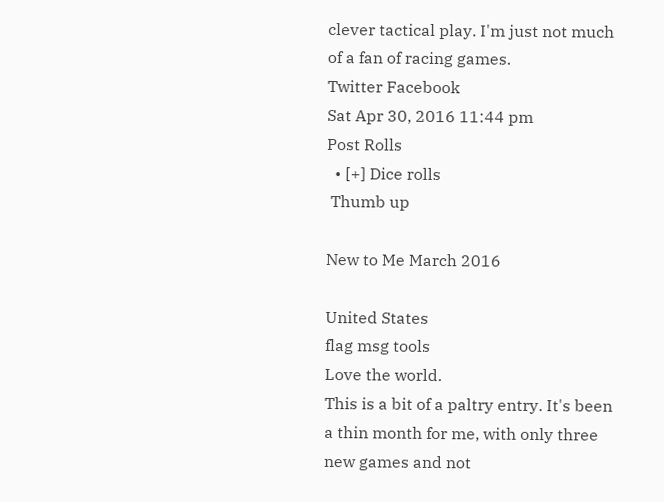clever tactical play. I'm just not much of a fan of racing games.
Twitter Facebook
Sat Apr 30, 2016 11:44 pm
Post Rolls
  • [+] Dice rolls
 Thumb up

New to Me March 2016

United States
flag msg tools
Love the world.
This is a bit of a paltry entry. It's been a thin month for me, with only three new games and not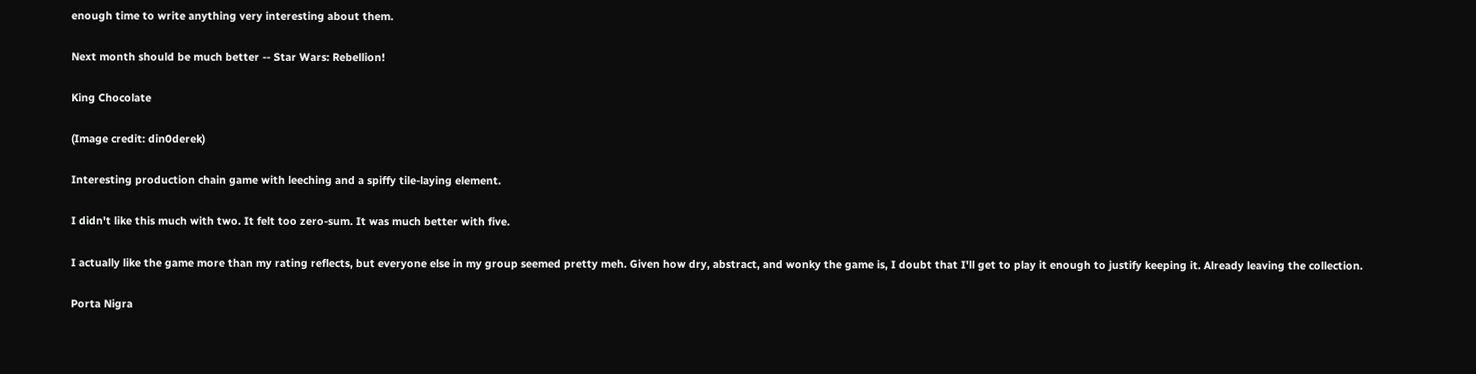enough time to write anything very interesting about them.

Next month should be much better -- Star Wars: Rebellion!

King Chocolate

(Image credit: din0derek)

Interesting production chain game with leeching and a spiffy tile-laying element.

I didn't like this much with two. It felt too zero-sum. It was much better with five.

I actually like the game more than my rating reflects, but everyone else in my group seemed pretty meh. Given how dry, abstract, and wonky the game is, I doubt that I'll get to play it enough to justify keeping it. Already leaving the collection.

Porta Nigra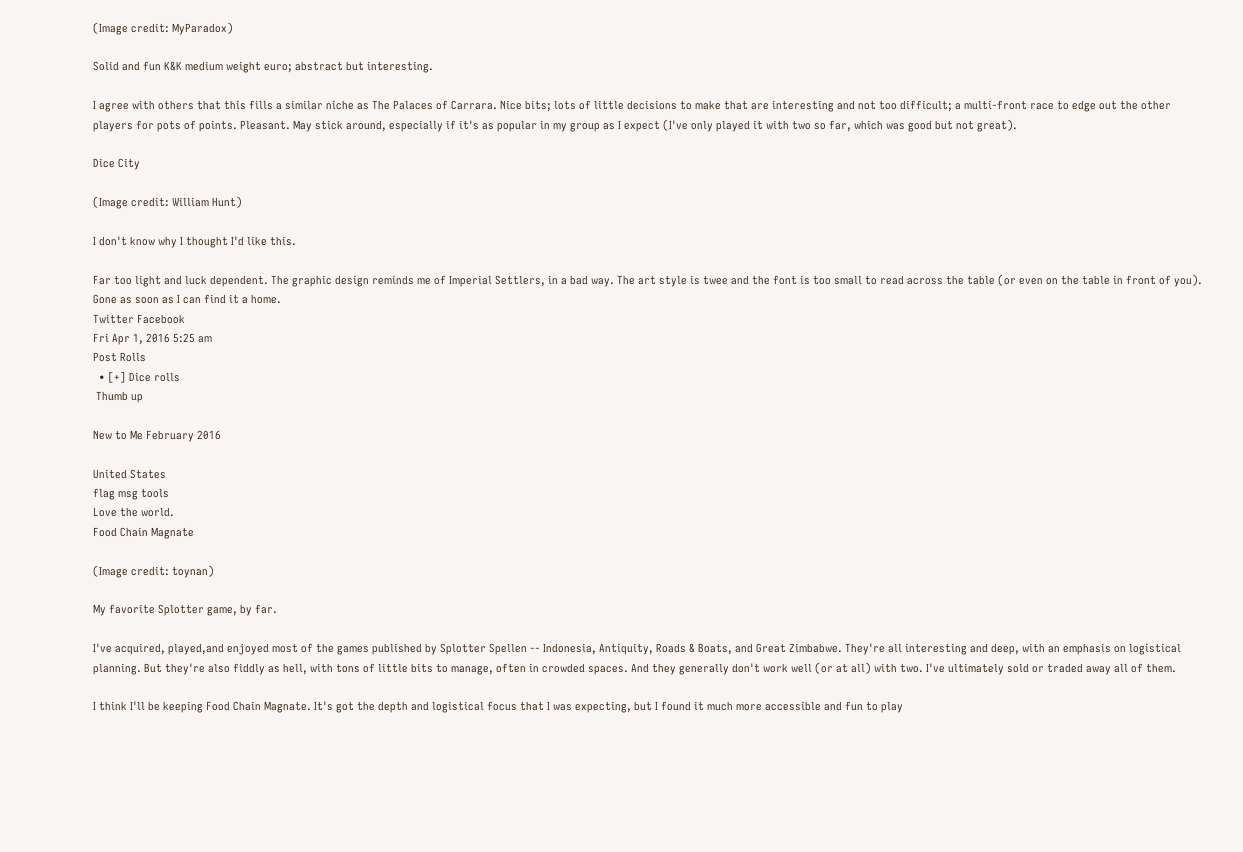(Image credit: MyParadox)

Solid and fun K&K medium weight euro; abstract but interesting.

I agree with others that this fills a similar niche as The Palaces of Carrara. Nice bits; lots of little decisions to make that are interesting and not too difficult; a multi-front race to edge out the other players for pots of points. Pleasant. May stick around, especially if it's as popular in my group as I expect (I've only played it with two so far, which was good but not great).

Dice City

(Image credit: William Hunt)

I don't know why I thought I'd like this.

Far too light and luck dependent. The graphic design reminds me of Imperial Settlers, in a bad way. The art style is twee and the font is too small to read across the table (or even on the table in front of you). Gone as soon as I can find it a home.
Twitter Facebook
Fri Apr 1, 2016 5:25 am
Post Rolls
  • [+] Dice rolls
 Thumb up

New to Me February 2016

United States
flag msg tools
Love the world.
Food Chain Magnate

(Image credit: toynan)

My favorite Splotter game, by far.

I've acquired, played,and enjoyed most of the games published by Splotter Spellen -- Indonesia, Antiquity, Roads & Boats, and Great Zimbabwe. They're all interesting and deep, with an emphasis on logistical planning. But they're also fiddly as hell, with tons of little bits to manage, often in crowded spaces. And they generally don't work well (or at all) with two. I've ultimately sold or traded away all of them.

I think I'll be keeping Food Chain Magnate. It's got the depth and logistical focus that I was expecting, but I found it much more accessible and fun to play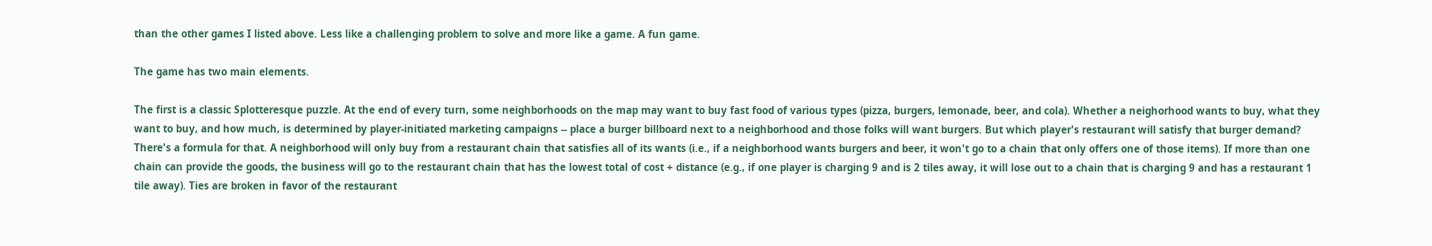than the other games I listed above. Less like a challenging problem to solve and more like a game. A fun game.

The game has two main elements.

The first is a classic Splotteresque puzzle. At the end of every turn, some neighborhoods on the map may want to buy fast food of various types (pizza, burgers, lemonade, beer, and cola). Whether a neighorhood wants to buy, what they want to buy, and how much, is determined by player-initiated marketing campaigns -- place a burger billboard next to a neighborhood and those folks will want burgers. But which player's restaurant will satisfy that burger demand? There's a formula for that. A neighborhood will only buy from a restaurant chain that satisfies all of its wants (i.e., if a neighborhood wants burgers and beer, it won't go to a chain that only offers one of those items). If more than one chain can provide the goods, the business will go to the restaurant chain that has the lowest total of cost + distance (e.g., if one player is charging 9 and is 2 tiles away, it will lose out to a chain that is charging 9 and has a restaurant 1 tile away). Ties are broken in favor of the restaurant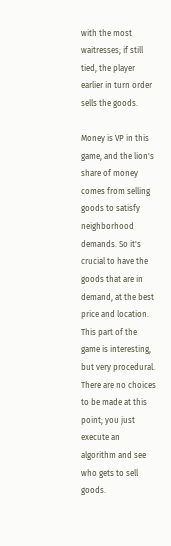with the most waitresses; if still tied, the player earlier in turn order sells the goods.

Money is VP in this game, and the lion's share of money comes from selling goods to satisfy neighborhood demands. So it's crucial to have the goods that are in demand, at the best price and location. This part of the game is interesting, but very procedural. There are no choices to be made at this point; you just execute an algorithm and see who gets to sell goods.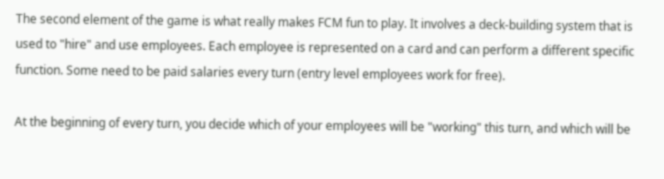The second element of the game is what really makes FCM fun to play. It involves a deck-building system that is used to "hire" and use employees. Each employee is represented on a card and can perform a different specific function. Some need to be paid salaries every turn (entry level employees work for free).

At the beginning of every turn, you decide which of your employees will be "working" this turn, and which will be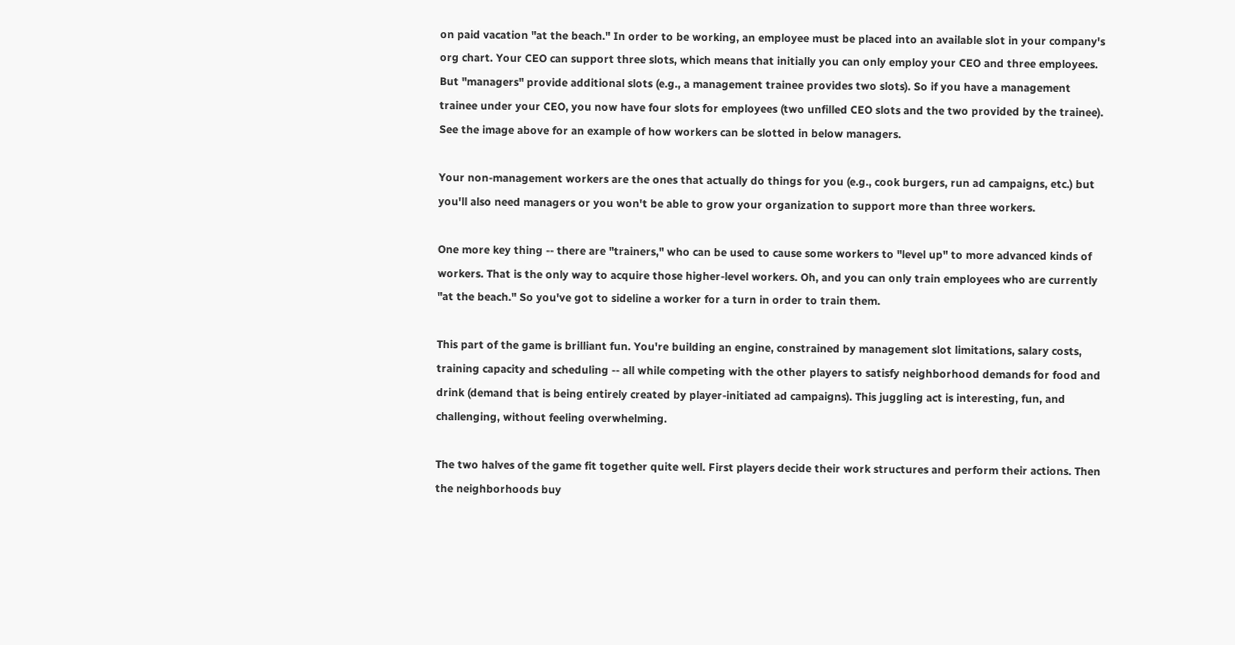on paid vacation "at the beach." In order to be working, an employee must be placed into an available slot in your company's org chart. Your CEO can support three slots, which means that initially you can only employ your CEO and three employees. But "managers" provide additional slots (e.g., a management trainee provides two slots). So if you have a management trainee under your CEO, you now have four slots for employees (two unfilled CEO slots and the two provided by the trainee). See the image above for an example of how workers can be slotted in below managers.

Your non-management workers are the ones that actually do things for you (e.g., cook burgers, run ad campaigns, etc.) but you'll also need managers or you won't be able to grow your organization to support more than three workers.

One more key thing -- there are "trainers," who can be used to cause some workers to "level up" to more advanced kinds of workers. That is the only way to acquire those higher-level workers. Oh, and you can only train employees who are currently "at the beach." So you've got to sideline a worker for a turn in order to train them.

This part of the game is brilliant fun. You're building an engine, constrained by management slot limitations, salary costs, training capacity and scheduling -- all while competing with the other players to satisfy neighborhood demands for food and drink (demand that is being entirely created by player-initiated ad campaigns). This juggling act is interesting, fun, and challenging, without feeling overwhelming.

The two halves of the game fit together quite well. First players decide their work structures and perform their actions. Then the neighborhoods buy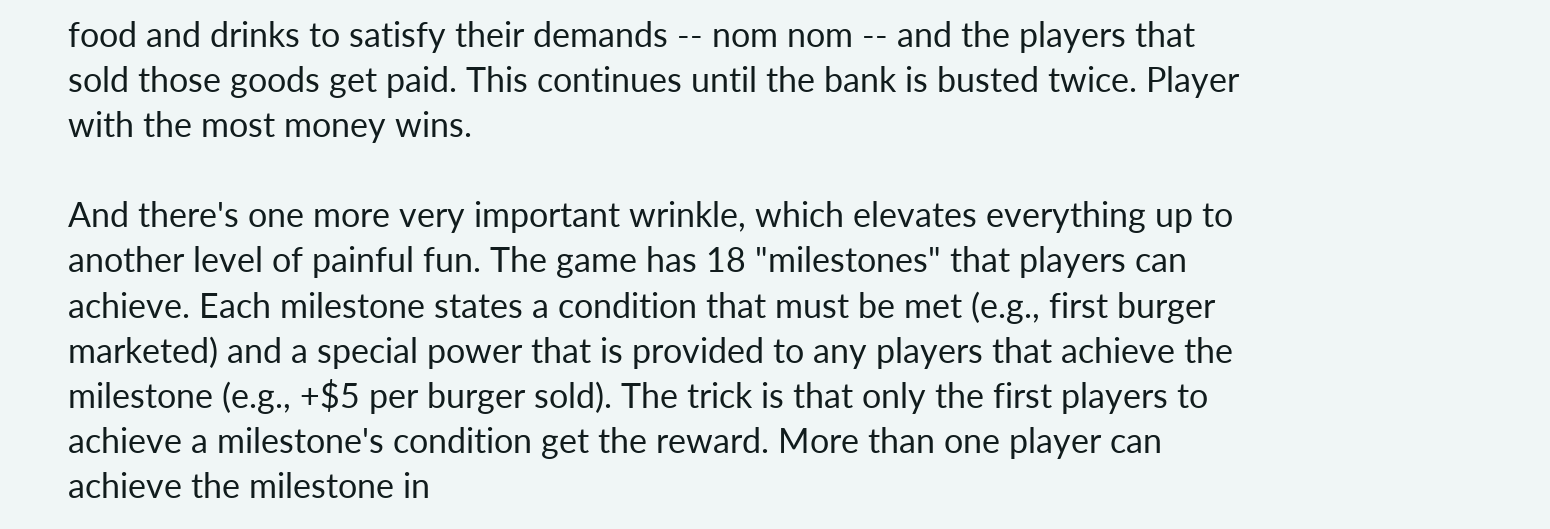food and drinks to satisfy their demands -- nom nom -- and the players that sold those goods get paid. This continues until the bank is busted twice. Player with the most money wins.

And there's one more very important wrinkle, which elevates everything up to another level of painful fun. The game has 18 "milestones" that players can achieve. Each milestone states a condition that must be met (e.g., first burger marketed) and a special power that is provided to any players that achieve the milestone (e.g., +$5 per burger sold). The trick is that only the first players to achieve a milestone's condition get the reward. More than one player can achieve the milestone in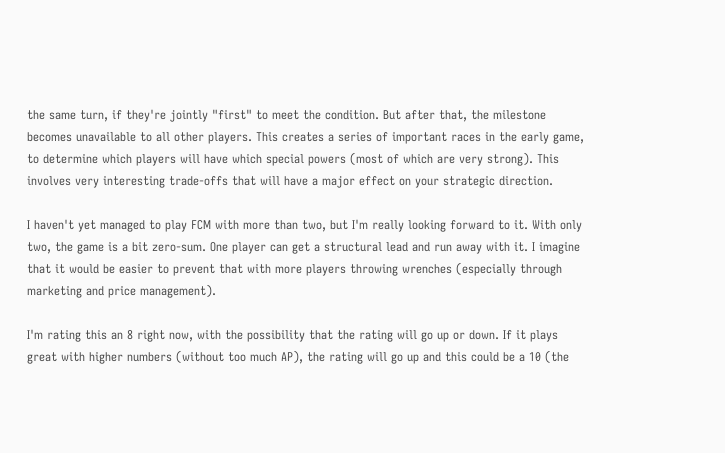the same turn, if they're jointly "first" to meet the condition. But after that, the milestone becomes unavailable to all other players. This creates a series of important races in the early game, to determine which players will have which special powers (most of which are very strong). This involves very interesting trade-offs that will have a major effect on your strategic direction.

I haven't yet managed to play FCM with more than two, but I'm really looking forward to it. With only two, the game is a bit zero-sum. One player can get a structural lead and run away with it. I imagine that it would be easier to prevent that with more players throwing wrenches (especially through marketing and price management).

I'm rating this an 8 right now, with the possibility that the rating will go up or down. If it plays great with higher numbers (without too much AP), the rating will go up and this could be a 10 (the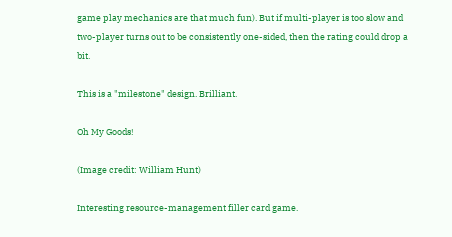game play mechanics are that much fun). But if multi-player is too slow and two-player turns out to be consistently one-sided, then the rating could drop a bit.

This is a "milestone" design. Brilliant.

Oh My Goods!

(Image credit: William Hunt)

Interesting resource-management filler card game.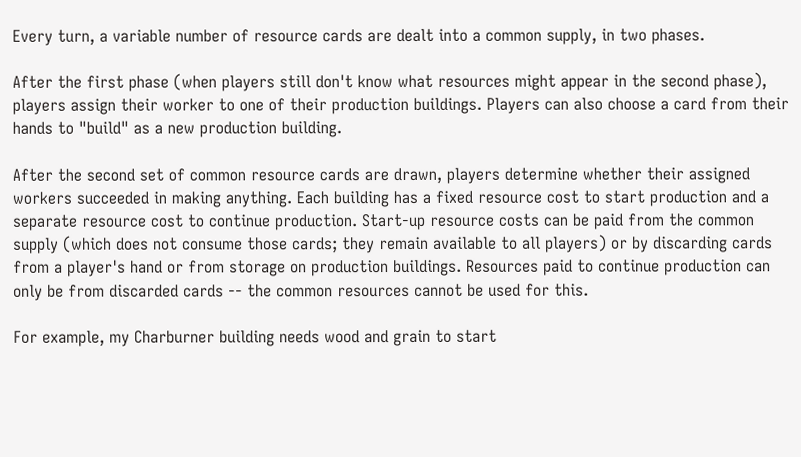Every turn, a variable number of resource cards are dealt into a common supply, in two phases.

After the first phase (when players still don't know what resources might appear in the second phase), players assign their worker to one of their production buildings. Players can also choose a card from their hands to "build" as a new production building.

After the second set of common resource cards are drawn, players determine whether their assigned workers succeeded in making anything. Each building has a fixed resource cost to start production and a separate resource cost to continue production. Start-up resource costs can be paid from the common supply (which does not consume those cards; they remain available to all players) or by discarding cards from a player's hand or from storage on production buildings. Resources paid to continue production can only be from discarded cards -- the common resources cannot be used for this.

For example, my Charburner building needs wood and grain to start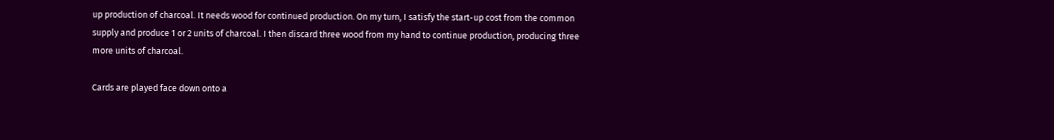up production of charcoal. It needs wood for continued production. On my turn, I satisfy the start-up cost from the common supply and produce 1 or 2 units of charcoal. I then discard three wood from my hand to continue production, producing three more units of charcoal.

Cards are played face down onto a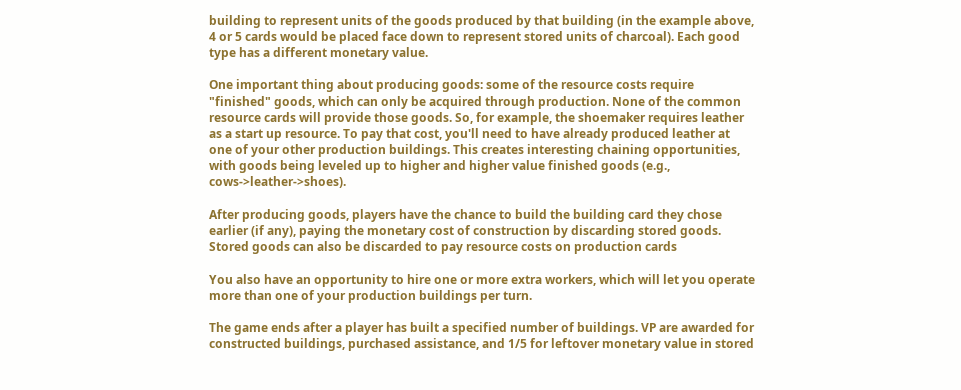building to represent units of the goods produced by that building (in the example above, 4 or 5 cards would be placed face down to represent stored units of charcoal). Each good type has a different monetary value.

One important thing about producing goods: some of the resource costs require "finished" goods, which can only be acquired through production. None of the common resource cards will provide those goods. So, for example, the shoemaker requires leather as a start up resource. To pay that cost, you'll need to have already produced leather at one of your other production buildings. This creates interesting chaining opportunities, with goods being leveled up to higher and higher value finished goods (e.g., cows->leather->shoes).

After producing goods, players have the chance to build the building card they chose earlier (if any), paying the monetary cost of construction by discarding stored goods. Stored goods can also be discarded to pay resource costs on production cards

You also have an opportunity to hire one or more extra workers, which will let you operate more than one of your production buildings per turn.

The game ends after a player has built a specified number of buildings. VP are awarded for constructed buildings, purchased assistance, and 1/5 for leftover monetary value in stored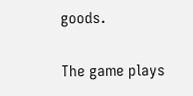goods.

The game plays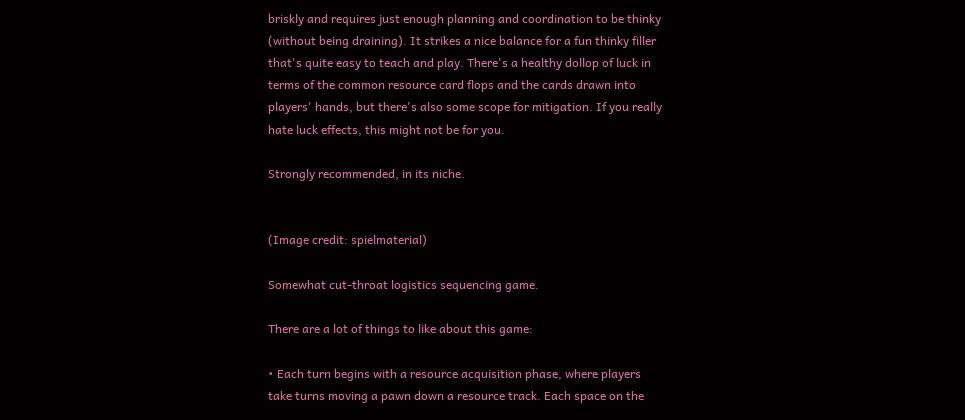briskly and requires just enough planning and coordination to be thinky (without being draining). It strikes a nice balance for a fun thinky filler that's quite easy to teach and play. There's a healthy dollop of luck in terms of the common resource card flops and the cards drawn into players' hands, but there's also some scope for mitigation. If you really hate luck effects, this might not be for you.

Strongly recommended, in its niche.


(Image credit: spielmaterial)

Somewhat cut-throat logistics sequencing game.

There are a lot of things to like about this game:

• Each turn begins with a resource acquisition phase, where players take turns moving a pawn down a resource track. Each space on the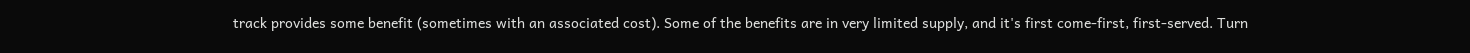track provides some benefit (sometimes with an associated cost). Some of the benefits are in very limited supply, and it's first come-first, first-served. Turn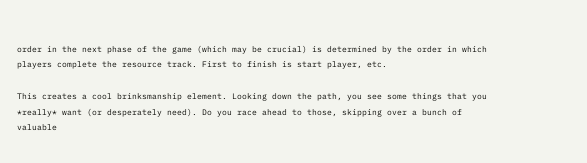order in the next phase of the game (which may be crucial) is determined by the order in which players complete the resource track. First to finish is start player, etc.

This creates a cool brinksmanship element. Looking down the path, you see some things that you *really* want (or desperately need). Do you race ahead to those, skipping over a bunch of valuable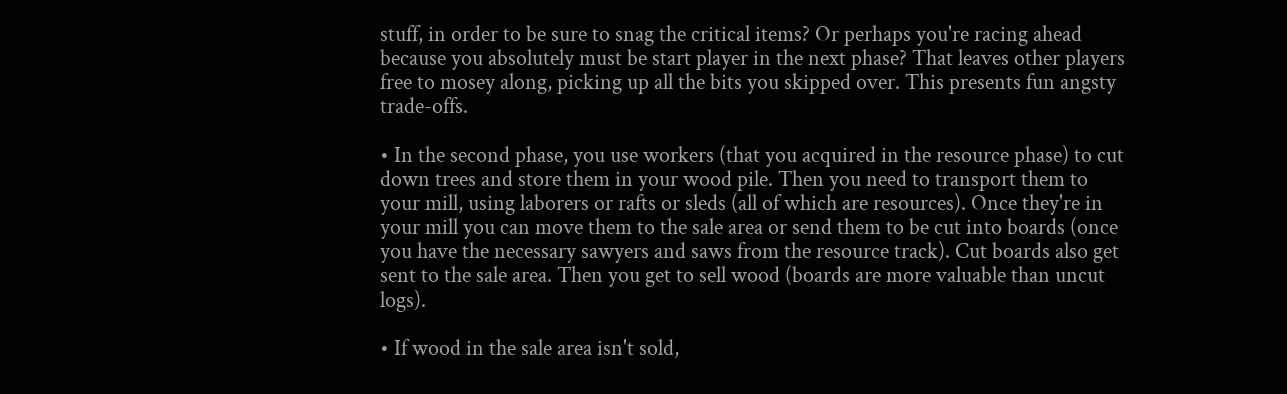stuff, in order to be sure to snag the critical items? Or perhaps you're racing ahead because you absolutely must be start player in the next phase? That leaves other players free to mosey along, picking up all the bits you skipped over. This presents fun angsty trade-offs.

• In the second phase, you use workers (that you acquired in the resource phase) to cut down trees and store them in your wood pile. Then you need to transport them to your mill, using laborers or rafts or sleds (all of which are resources). Once they're in your mill you can move them to the sale area or send them to be cut into boards (once you have the necessary sawyers and saws from the resource track). Cut boards also get sent to the sale area. Then you get to sell wood (boards are more valuable than uncut logs).

• If wood in the sale area isn't sold,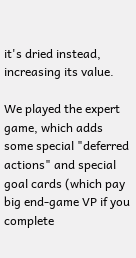it's dried instead, increasing its value.

We played the expert game, which adds some special "deferred actions" and special goal cards (which pay big end-game VP if you complete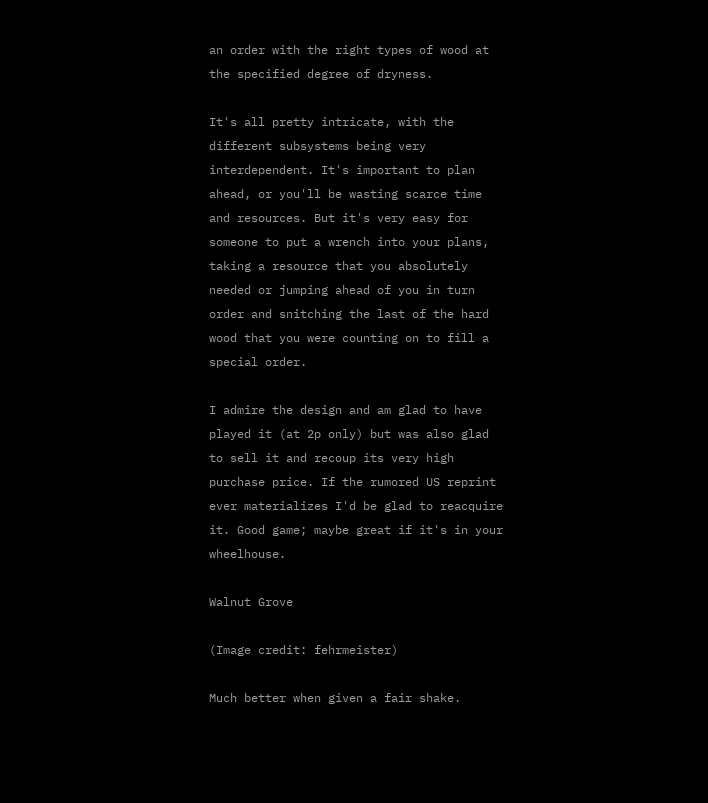an order with the right types of wood at the specified degree of dryness.

It's all pretty intricate, with the different subsystems being very interdependent. It's important to plan ahead, or you'll be wasting scarce time and resources. But it's very easy for someone to put a wrench into your plans, taking a resource that you absolutely needed or jumping ahead of you in turn order and snitching the last of the hard wood that you were counting on to fill a special order.

I admire the design and am glad to have played it (at 2p only) but was also glad to sell it and recoup its very high purchase price. If the rumored US reprint ever materializes I'd be glad to reacquire it. Good game; maybe great if it's in your wheelhouse.

Walnut Grove

(Image credit: fehrmeister)

Much better when given a fair shake.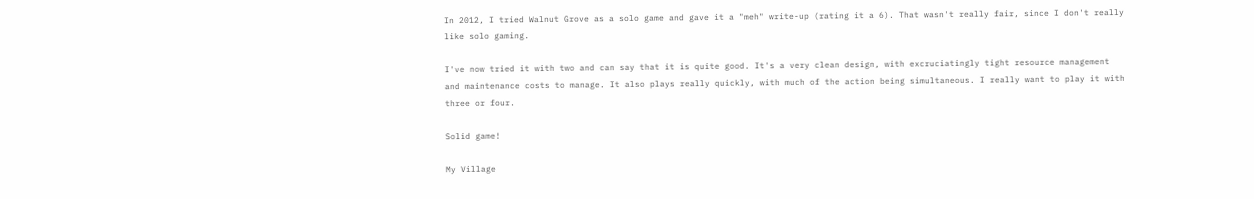In 2012, I tried Walnut Grove as a solo game and gave it a "meh" write-up (rating it a 6). That wasn't really fair, since I don't really like solo gaming.

I've now tried it with two and can say that it is quite good. It's a very clean design, with excruciatingly tight resource management and maintenance costs to manage. It also plays really quickly, with much of the action being simultaneous. I really want to play it with three or four.

Solid game!

My Village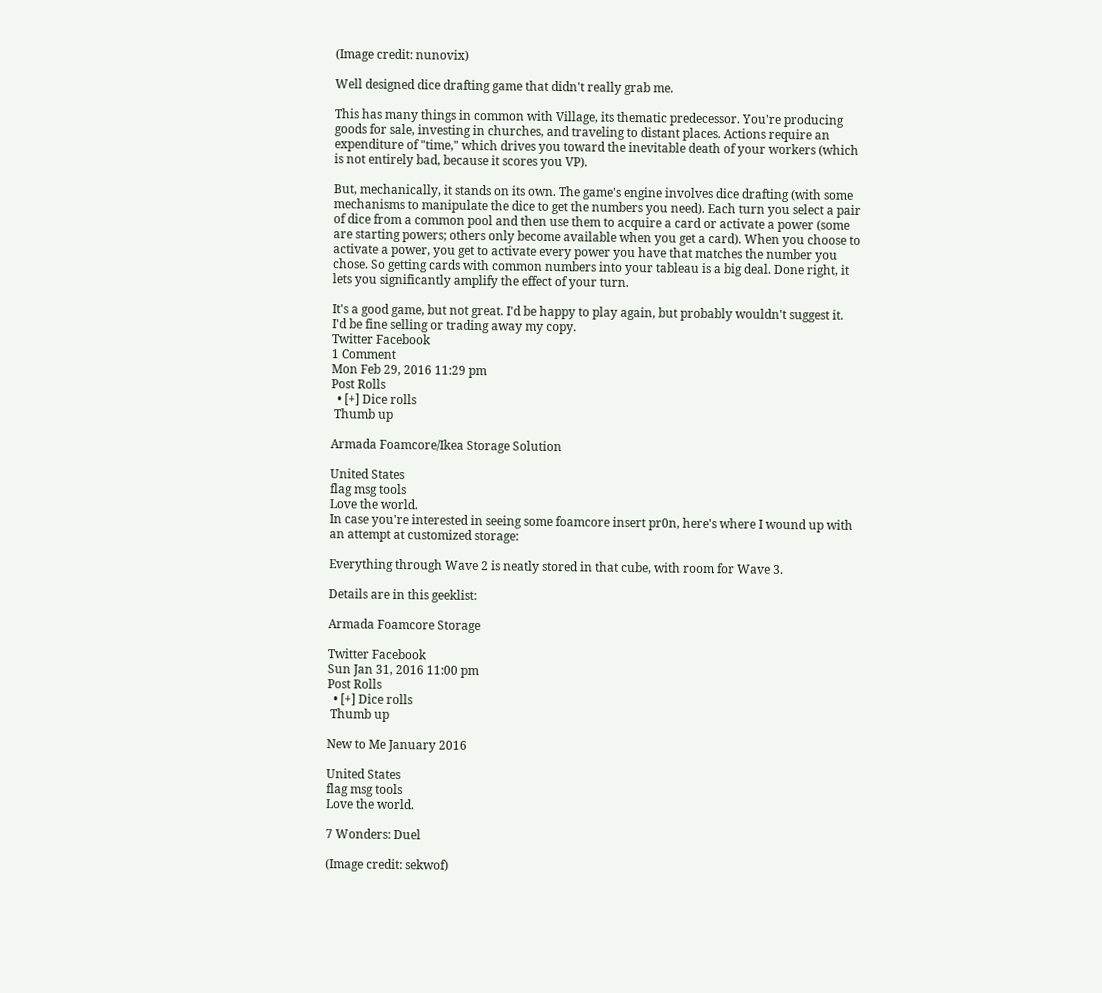(Image credit: nunovix)

Well designed dice drafting game that didn't really grab me.

This has many things in common with Village, its thematic predecessor. You're producing goods for sale, investing in churches, and traveling to distant places. Actions require an expenditure of "time," which drives you toward the inevitable death of your workers (which is not entirely bad, because it scores you VP).

But, mechanically, it stands on its own. The game's engine involves dice drafting (with some mechanisms to manipulate the dice to get the numbers you need). Each turn you select a pair of dice from a common pool and then use them to acquire a card or activate a power (some are starting powers; others only become available when you get a card). When you choose to activate a power, you get to activate every power you have that matches the number you chose. So getting cards with common numbers into your tableau is a big deal. Done right, it lets you significantly amplify the effect of your turn.

It's a good game, but not great. I'd be happy to play again, but probably wouldn't suggest it. I'd be fine selling or trading away my copy.
Twitter Facebook
1 Comment
Mon Feb 29, 2016 11:29 pm
Post Rolls
  • [+] Dice rolls
 Thumb up

Armada Foamcore/Ikea Storage Solution

United States
flag msg tools
Love the world.
In case you're interested in seeing some foamcore insert pr0n, here's where I wound up with an attempt at customized storage:

Everything through Wave 2 is neatly stored in that cube, with room for Wave 3.

Details are in this geeklist:

Armada Foamcore Storage

Twitter Facebook
Sun Jan 31, 2016 11:00 pm
Post Rolls
  • [+] Dice rolls
 Thumb up

New to Me January 2016

United States
flag msg tools
Love the world.

7 Wonders: Duel

(Image credit: sekwof)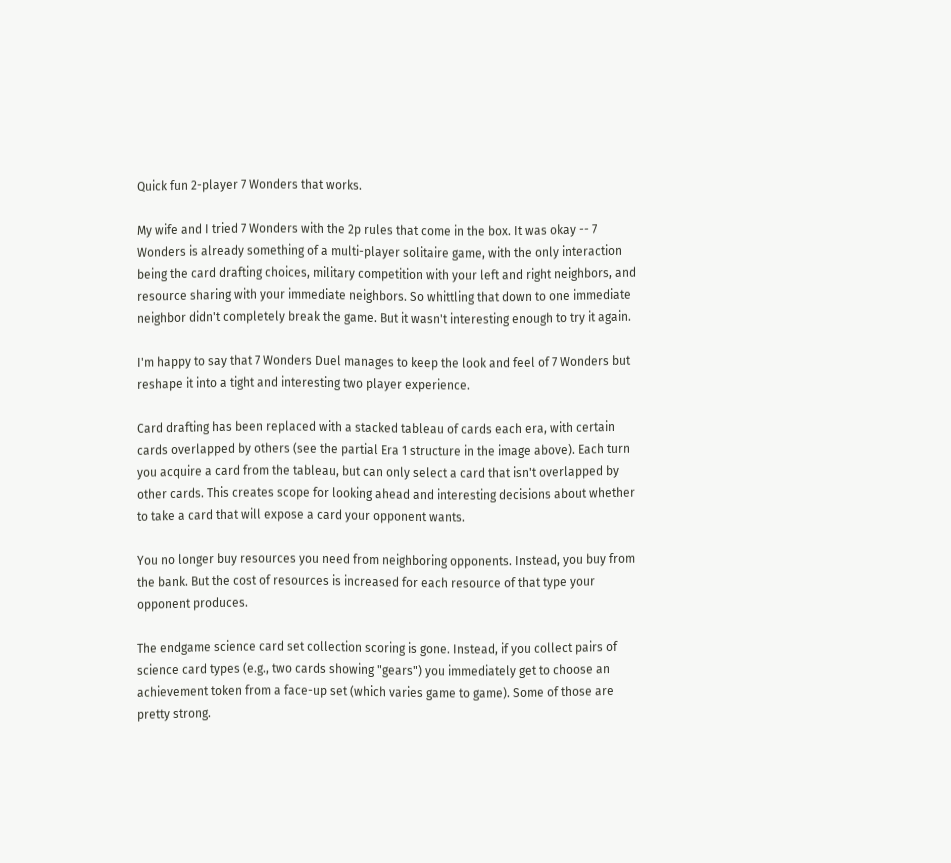Quick fun 2-player 7 Wonders that works.

My wife and I tried 7 Wonders with the 2p rules that come in the box. It was okay -- 7 Wonders is already something of a multi-player solitaire game, with the only interaction being the card drafting choices, military competition with your left and right neighbors, and resource sharing with your immediate neighbors. So whittling that down to one immediate neighbor didn't completely break the game. But it wasn't interesting enough to try it again.

I'm happy to say that 7 Wonders Duel manages to keep the look and feel of 7 Wonders but reshape it into a tight and interesting two player experience.

Card drafting has been replaced with a stacked tableau of cards each era, with certain cards overlapped by others (see the partial Era 1 structure in the image above). Each turn you acquire a card from the tableau, but can only select a card that isn't overlapped by other cards. This creates scope for looking ahead and interesting decisions about whether to take a card that will expose a card your opponent wants.

You no longer buy resources you need from neighboring opponents. Instead, you buy from the bank. But the cost of resources is increased for each resource of that type your opponent produces.

The endgame science card set collection scoring is gone. Instead, if you collect pairs of science card types (e.g., two cards showing "gears") you immediately get to choose an achievement token from a face-up set (which varies game to game). Some of those are pretty strong.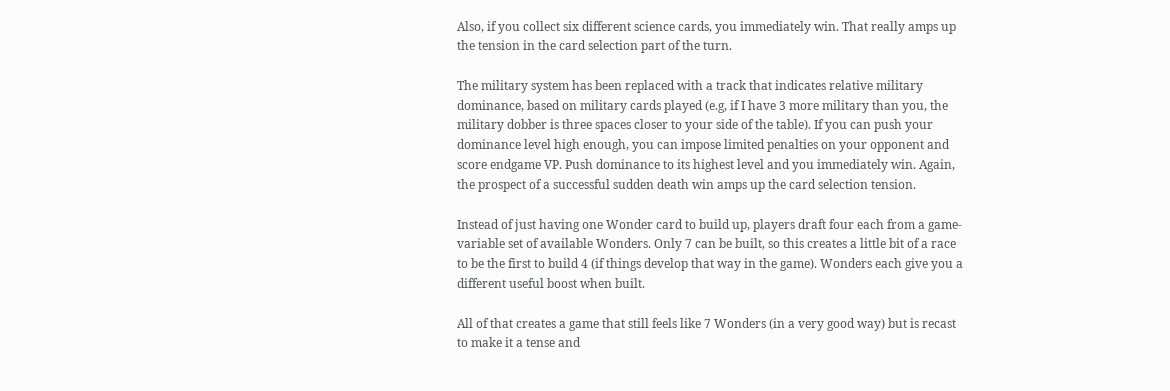Also, if you collect six different science cards, you immediately win. That really amps up the tension in the card selection part of the turn.

The military system has been replaced with a track that indicates relative military dominance, based on military cards played (e.g, if I have 3 more military than you, the military dobber is three spaces closer to your side of the table). If you can push your dominance level high enough, you can impose limited penalties on your opponent and score endgame VP. Push dominance to its highest level and you immediately win. Again, the prospect of a successful sudden death win amps up the card selection tension.

Instead of just having one Wonder card to build up, players draft four each from a game-variable set of available Wonders. Only 7 can be built, so this creates a little bit of a race to be the first to build 4 (if things develop that way in the game). Wonders each give you a different useful boost when built.

All of that creates a game that still feels like 7 Wonders (in a very good way) but is recast to make it a tense and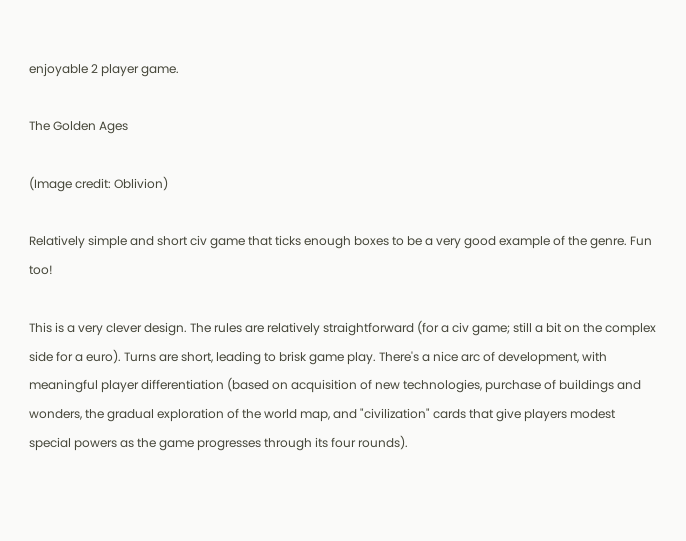enjoyable 2 player game.

The Golden Ages

(Image credit: Oblivion)

Relatively simple and short civ game that ticks enough boxes to be a very good example of the genre. Fun too!

This is a very clever design. The rules are relatively straightforward (for a civ game; still a bit on the complex side for a euro). Turns are short, leading to brisk game play. There's a nice arc of development, with meaningful player differentiation (based on acquisition of new technologies, purchase of buildings and wonders, the gradual exploration of the world map, and "civilization" cards that give players modest special powers as the game progresses through its four rounds).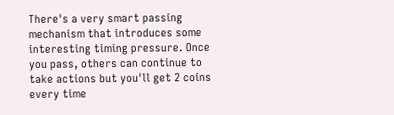There's a very smart passing mechanism that introduces some interesting timing pressure. Once you pass, others can continue to take actions but you'll get 2 coins every time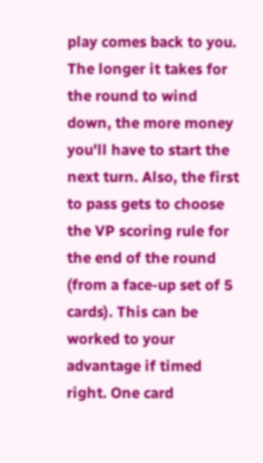play comes back to you. The longer it takes for the round to wind down, the more money you'll have to start the next turn. Also, the first to pass gets to choose the VP scoring rule for the end of the round (from a face-up set of 5 cards). This can be worked to your advantage if timed right. One card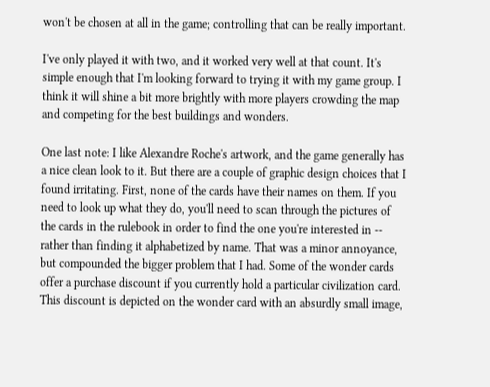won't be chosen at all in the game; controlling that can be really important.

I've only played it with two, and it worked very well at that count. It's simple enough that I'm looking forward to trying it with my game group. I think it will shine a bit more brightly with more players crowding the map and competing for the best buildings and wonders.

One last note: I like Alexandre Roche's artwork, and the game generally has a nice clean look to it. But there are a couple of graphic design choices that I found irritating. First, none of the cards have their names on them. If you need to look up what they do, you'll need to scan through the pictures of the cards in the rulebook in order to find the one you're interested in -- rather than finding it alphabetized by name. That was a minor annoyance, but compounded the bigger problem that I had. Some of the wonder cards offer a purchase discount if you currently hold a particular civilization card. This discount is depicted on the wonder card with an absurdly small image,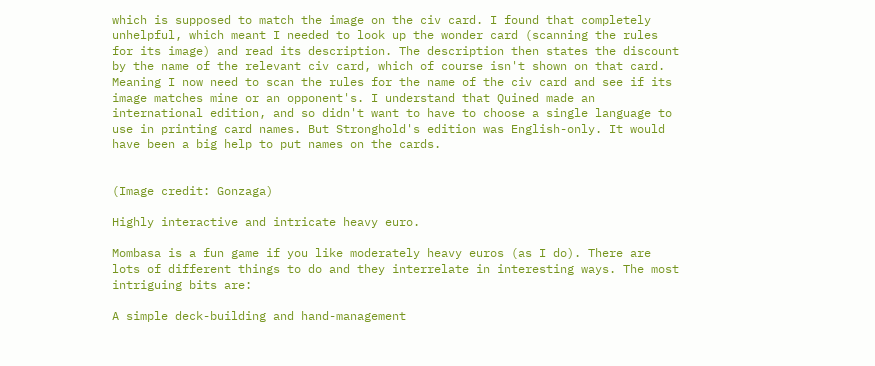which is supposed to match the image on the civ card. I found that completely unhelpful, which meant I needed to look up the wonder card (scanning the rules for its image) and read its description. The description then states the discount by the name of the relevant civ card, which of course isn't shown on that card. Meaning I now need to scan the rules for the name of the civ card and see if its image matches mine or an opponent's. I understand that Quined made an international edition, and so didn't want to have to choose a single language to use in printing card names. But Stronghold's edition was English-only. It would have been a big help to put names on the cards.


(Image credit: Gonzaga)

Highly interactive and intricate heavy euro.

Mombasa is a fun game if you like moderately heavy euros (as I do). There are lots of different things to do and they interrelate in interesting ways. The most intriguing bits are:

A simple deck-building and hand-management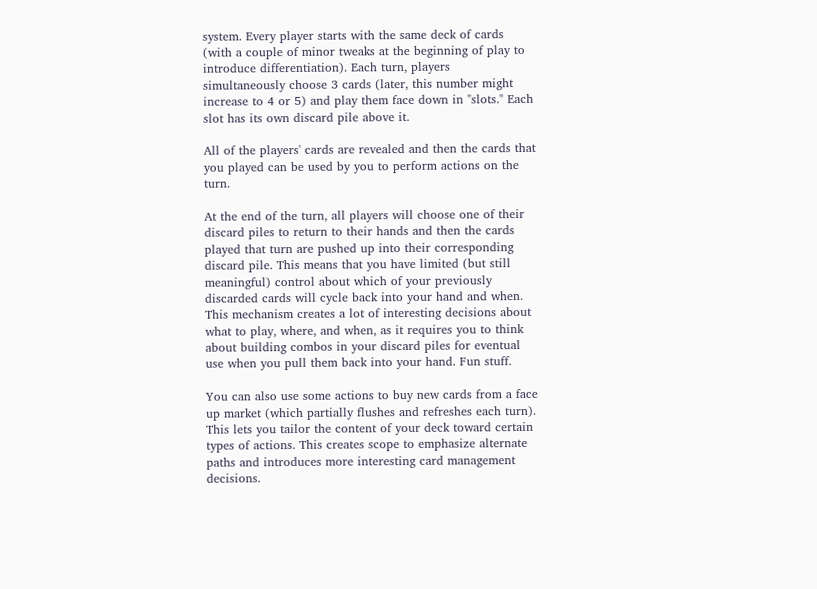system. Every player starts with the same deck of cards (with a couple of minor tweaks at the beginning of play to introduce differentiation). Each turn, players simultaneously choose 3 cards (later, this number might increase to 4 or 5) and play them face down in "slots." Each slot has its own discard pile above it.

All of the players' cards are revealed and then the cards that you played can be used by you to perform actions on the turn.

At the end of the turn, all players will choose one of their discard piles to return to their hands and then the cards played that turn are pushed up into their corresponding discard pile. This means that you have limited (but still meaningful) control about which of your previously discarded cards will cycle back into your hand and when. This mechanism creates a lot of interesting decisions about what to play, where, and when, as it requires you to think about building combos in your discard piles for eventual use when you pull them back into your hand. Fun stuff.

You can also use some actions to buy new cards from a face up market (which partially flushes and refreshes each turn). This lets you tailor the content of your deck toward certain types of actions. This creates scope to emphasize alternate paths and introduces more interesting card management decisions.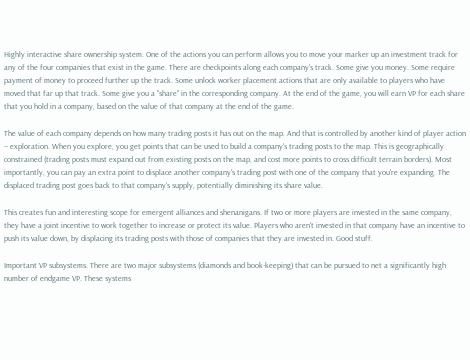Highly interactive share ownership system. One of the actions you can perform allows you to move your marker up an investment track for any of the four companies that exist in the game. There are checkpoints along each company's track. Some give you money. Some require payment of money to proceed further up the track. Some unlock worker placement actions that are only available to players who have moved that far up that track. Some give you a "share" in the corresponding company. At the end of the game, you will earn VP for each share that you hold in a company, based on the value of that company at the end of the game.

The value of each company depends on how many trading posts it has out on the map. And that is controlled by another kind of player action -- exploration. When you explore, you get points that can be used to build a company's trading posts to the map. This is geographically constrained (trading posts must expand out from existing posts on the map, and cost more points to cross difficult terrain borders). Most importantly, you can pay an extra point to displace another company's trading post with one of the company that you're expanding. The displaced trading post goes back to that company's supply, potentially diminishing its share value.

This creates fun and interesting scope for emergent alliances and shenanigans. If two or more players are invested in the same company, they have a joint incentive to work together to increase or protect its value. Players who aren't invested in that company have an incentive to push its value down, by displacing its trading posts with those of companies that they are invested in. Good stuff.

Important VP subsystems. There are two major subsystems (diamonds and book-keeping) that can be pursued to net a significantly high number of endgame VP. These systems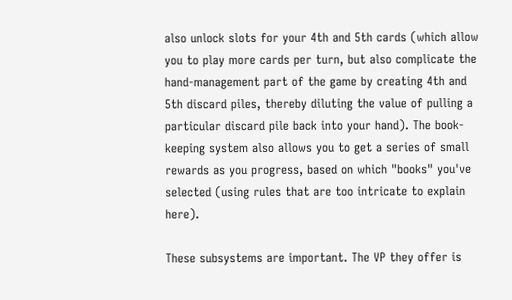also unlock slots for your 4th and 5th cards (which allow you to play more cards per turn, but also complicate the hand-management part of the game by creating 4th and 5th discard piles, thereby diluting the value of pulling a particular discard pile back into your hand). The book-keeping system also allows you to get a series of small rewards as you progress, based on which "books" you've selected (using rules that are too intricate to explain here).

These subsystems are important. The VP they offer is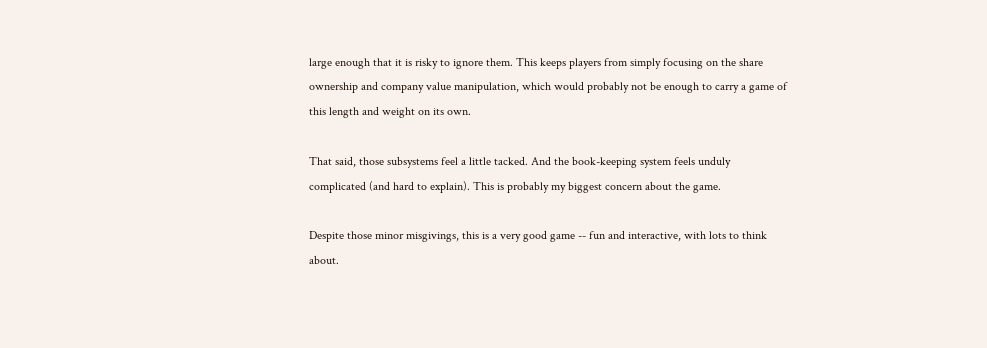large enough that it is risky to ignore them. This keeps players from simply focusing on the share ownership and company value manipulation, which would probably not be enough to carry a game of this length and weight on its own.

That said, those subsystems feel a little tacked. And the book-keeping system feels unduly complicated (and hard to explain). This is probably my biggest concern about the game.

Despite those minor misgivings, this is a very good game -- fun and interactive, with lots to think about.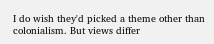I do wish they'd picked a theme other than colonialism. But views differ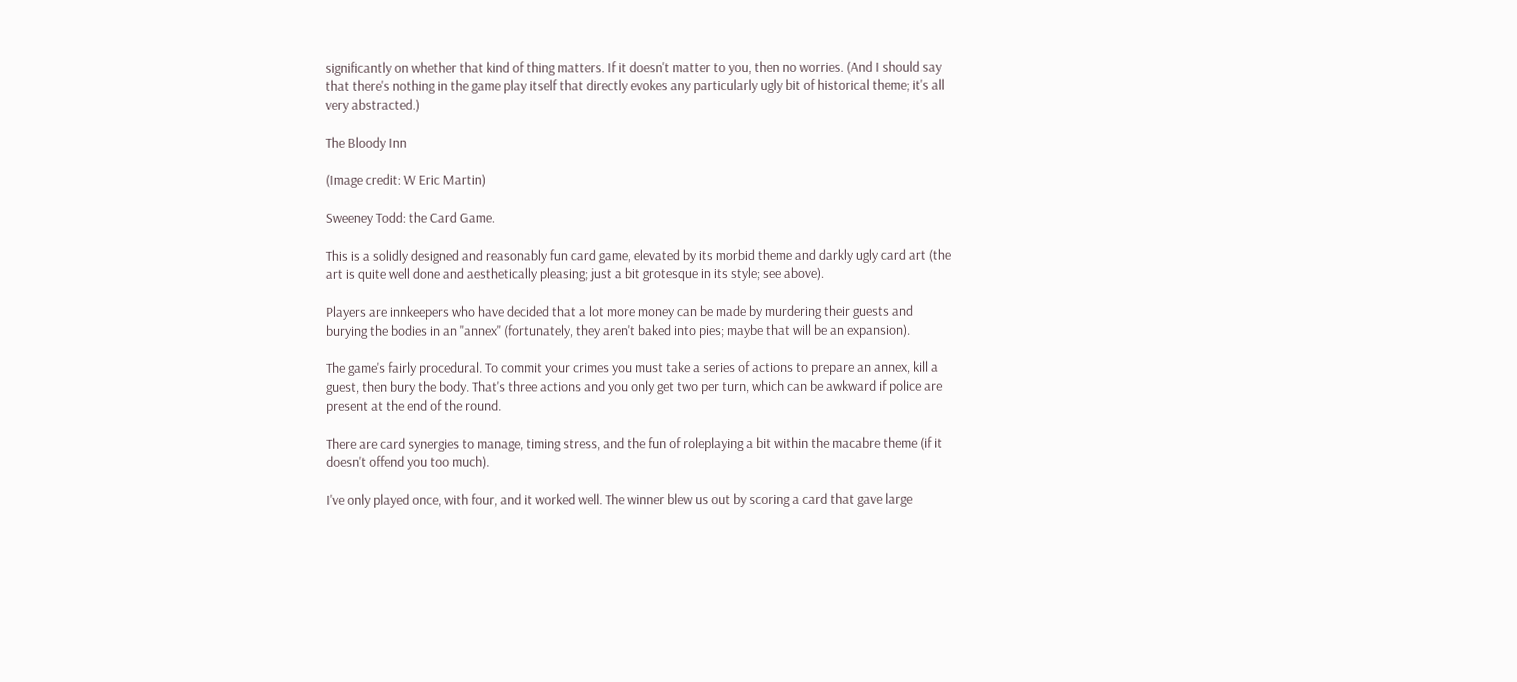significantly on whether that kind of thing matters. If it doesn't matter to you, then no worries. (And I should say that there's nothing in the game play itself that directly evokes any particularly ugly bit of historical theme; it's all very abstracted.)

The Bloody Inn

(Image credit: W Eric Martin)

Sweeney Todd: the Card Game.

This is a solidly designed and reasonably fun card game, elevated by its morbid theme and darkly ugly card art (the art is quite well done and aesthetically pleasing; just a bit grotesque in its style; see above).

Players are innkeepers who have decided that a lot more money can be made by murdering their guests and burying the bodies in an "annex" (fortunately, they aren't baked into pies; maybe that will be an expansion).

The game's fairly procedural. To commit your crimes you must take a series of actions to prepare an annex, kill a guest, then bury the body. That's three actions and you only get two per turn, which can be awkward if police are present at the end of the round.

There are card synergies to manage, timing stress, and the fun of roleplaying a bit within the macabre theme (if it doesn't offend you too much).

I've only played once, with four, and it worked well. The winner blew us out by scoring a card that gave large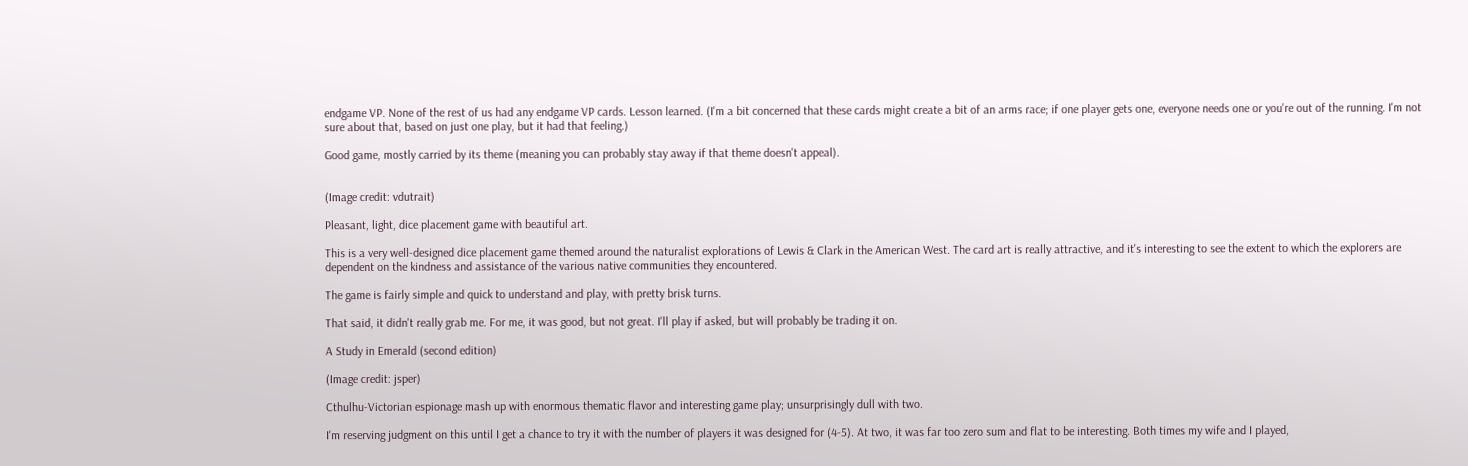endgame VP. None of the rest of us had any endgame VP cards. Lesson learned. (I'm a bit concerned that these cards might create a bit of an arms race; if one player gets one, everyone needs one or you're out of the running. I'm not sure about that, based on just one play, but it had that feeling.)

Good game, mostly carried by its theme (meaning you can probably stay away if that theme doesn't appeal).


(Image credit: vdutrait)

Pleasant, light, dice placement game with beautiful art.

This is a very well-designed dice placement game themed around the naturalist explorations of Lewis & Clark in the American West. The card art is really attractive, and it's interesting to see the extent to which the explorers are dependent on the kindness and assistance of the various native communities they encountered.

The game is fairly simple and quick to understand and play, with pretty brisk turns.

That said, it didn't really grab me. For me, it was good, but not great. I'll play if asked, but will probably be trading it on.

A Study in Emerald (second edition)

(Image credit: jsper)

Cthulhu-Victorian espionage mash up with enormous thematic flavor and interesting game play; unsurprisingly dull with two.

I'm reserving judgment on this until I get a chance to try it with the number of players it was designed for (4-5). At two, it was far too zero sum and flat to be interesting. Both times my wife and I played,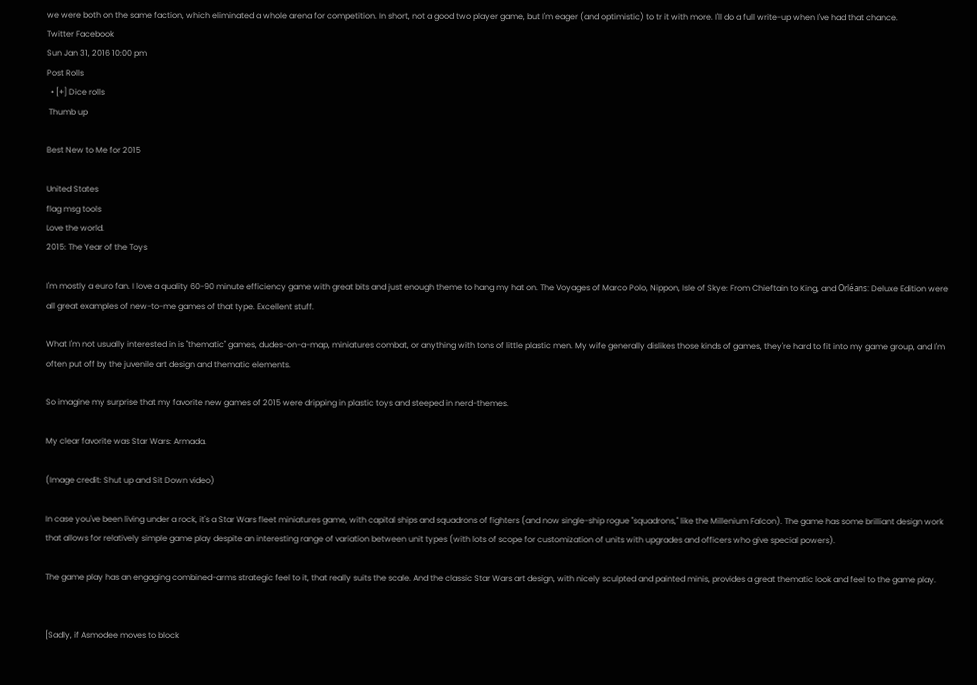we were both on the same faction, which eliminated a whole arena for competition. In short, not a good two player game, but I'm eager (and optimistic) to tr it with more. I'll do a full write-up when I've had that chance.
Twitter Facebook
Sun Jan 31, 2016 10:00 pm
Post Rolls
  • [+] Dice rolls
 Thumb up

Best New to Me for 2015

United States
flag msg tools
Love the world.
2015: The Year of the Toys

I'm mostly a euro fan. I love a quality 60-90 minute efficiency game with great bits and just enough theme to hang my hat on. The Voyages of Marco Polo, Nippon, Isle of Skye: From Chieftain to King, and Orléans: Deluxe Edition were all great examples of new-to-me games of that type. Excellent stuff.

What I'm not usually interested in is "thematic" games, dudes-on-a-map, miniatures combat, or anything with tons of little plastic men. My wife generally dislikes those kinds of games, they're hard to fit into my game group, and I'm often put off by the juvenile art design and thematic elements.

So imagine my surprise that my favorite new games of 2015 were dripping in plastic toys and steeped in nerd-themes.

My clear favorite was Star Wars: Armada.

(Image credit: Shut up and Sit Down video)

In case you've been living under a rock, it's a Star Wars fleet miniatures game, with capital ships and squadrons of fighters (and now single-ship rogue "squadrons," like the Millenium Falcon). The game has some brilliant design work that allows for relatively simple game play despite an interesting range of variation between unit types (with lots of scope for customization of units with upgrades and officers who give special powers).

The game play has an engaging combined-arms strategic feel to it, that really suits the scale. And the classic Star Wars art design, with nicely sculpted and painted minis, provides a great thematic look and feel to the game play.


[Sadly, if Asmodee moves to block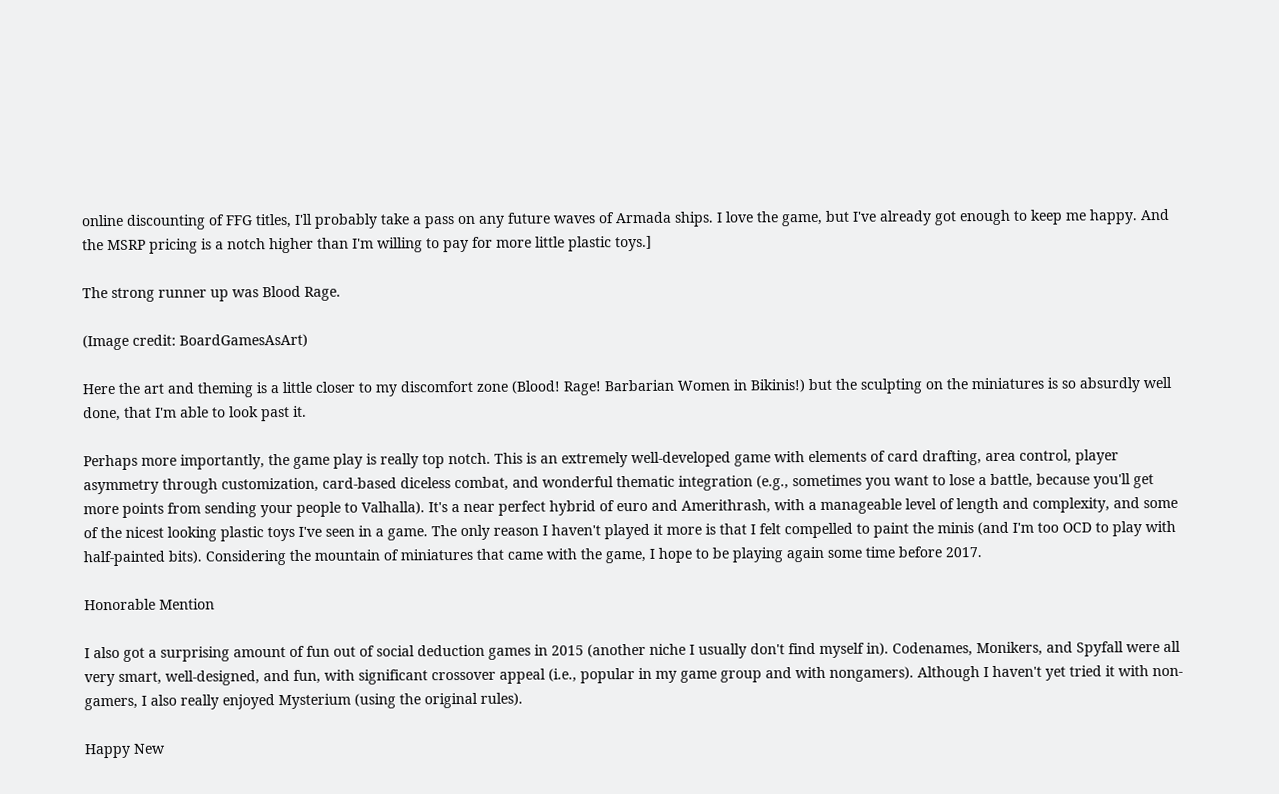online discounting of FFG titles, I'll probably take a pass on any future waves of Armada ships. I love the game, but I've already got enough to keep me happy. And the MSRP pricing is a notch higher than I'm willing to pay for more little plastic toys.]

The strong runner up was Blood Rage.

(Image credit: BoardGamesAsArt)

Here the art and theming is a little closer to my discomfort zone (Blood! Rage! Barbarian Women in Bikinis!) but the sculpting on the miniatures is so absurdly well done, that I'm able to look past it.

Perhaps more importantly, the game play is really top notch. This is an extremely well-developed game with elements of card drafting, area control, player asymmetry through customization, card-based diceless combat, and wonderful thematic integration (e.g., sometimes you want to lose a battle, because you'll get more points from sending your people to Valhalla). It's a near perfect hybrid of euro and Amerithrash, with a manageable level of length and complexity, and some of the nicest looking plastic toys I've seen in a game. The only reason I haven't played it more is that I felt compelled to paint the minis (and I'm too OCD to play with half-painted bits). Considering the mountain of miniatures that came with the game, I hope to be playing again some time before 2017.

Honorable Mention

I also got a surprising amount of fun out of social deduction games in 2015 (another niche I usually don't find myself in). Codenames, Monikers, and Spyfall were all very smart, well-designed, and fun, with significant crossover appeal (i.e., popular in my game group and with nongamers). Although I haven't yet tried it with non-gamers, I also really enjoyed Mysterium (using the original rules).

Happy New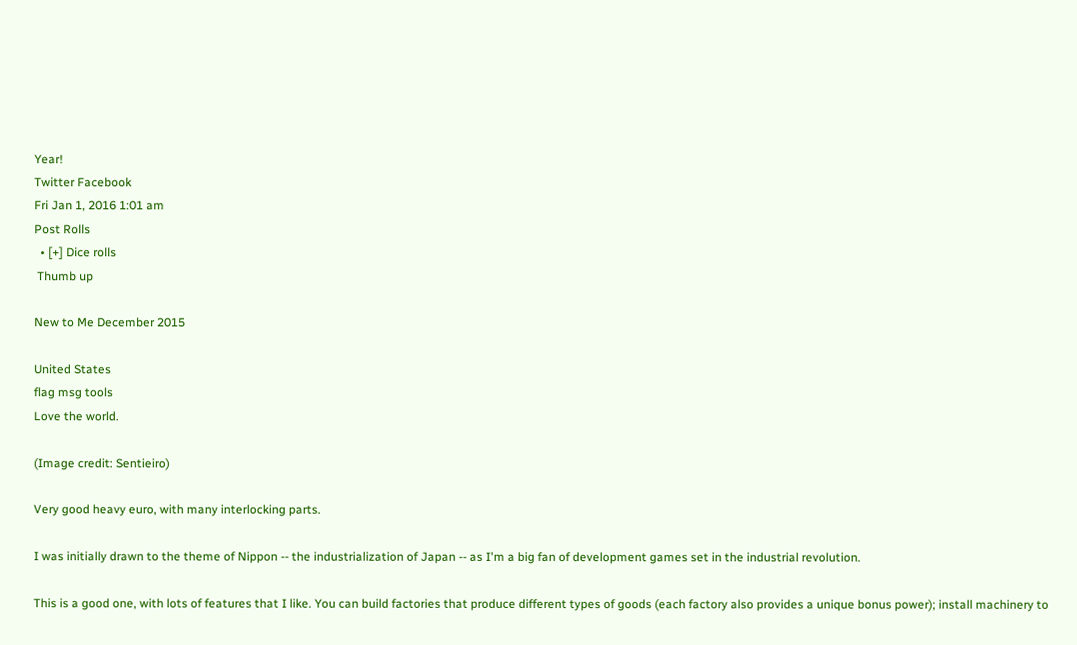Year!
Twitter Facebook
Fri Jan 1, 2016 1:01 am
Post Rolls
  • [+] Dice rolls
 Thumb up

New to Me December 2015

United States
flag msg tools
Love the world.

(Image credit: Sentieiro)

Very good heavy euro, with many interlocking parts.

I was initially drawn to the theme of Nippon -- the industrialization of Japan -- as I'm a big fan of development games set in the industrial revolution.

This is a good one, with lots of features that I like. You can build factories that produce different types of goods (each factory also provides a unique bonus power); install machinery to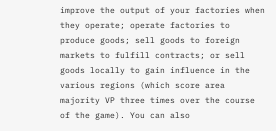improve the output of your factories when they operate; operate factories to produce goods; sell goods to foreign markets to fulfill contracts; or sell goods locally to gain influence in the various regions (which score area majority VP three times over the course of the game). You can also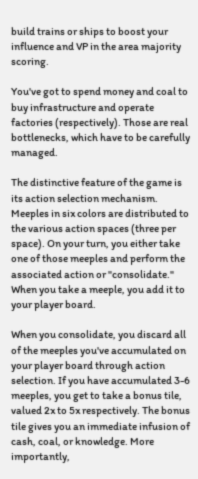build trains or ships to boost your influence and VP in the area majority scoring.

You've got to spend money and coal to buy infrastructure and operate factories (respectively). Those are real bottlenecks, which have to be carefully managed.

The distinctive feature of the game is its action selection mechanism. Meeples in six colors are distributed to the various action spaces (three per space). On your turn, you either take one of those meeples and perform the associated action or "consolidate." When you take a meeple, you add it to your player board.

When you consolidate, you discard all of the meeples you've accumulated on your player board through action selection. If you have accumulated 3-6 meeples, you get to take a bonus tile, valued 2x to 5x respectively. The bonus tile gives you an immediate infusion of cash, coal, or knowledge. More importantly,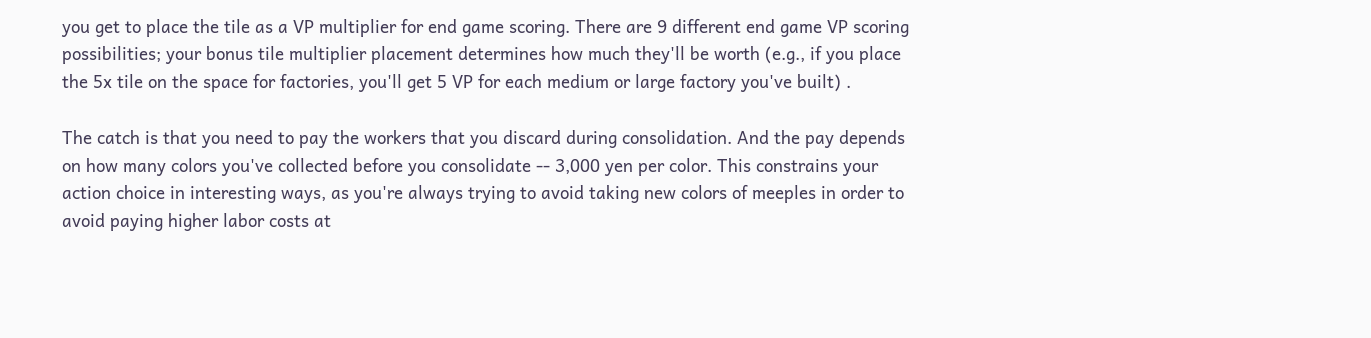you get to place the tile as a VP multiplier for end game scoring. There are 9 different end game VP scoring possibilities; your bonus tile multiplier placement determines how much they'll be worth (e.g., if you place the 5x tile on the space for factories, you'll get 5 VP for each medium or large factory you've built) .

The catch is that you need to pay the workers that you discard during consolidation. And the pay depends on how many colors you've collected before you consolidate -- 3,000 yen per color. This constrains your action choice in interesting ways, as you're always trying to avoid taking new colors of meeples in order to avoid paying higher labor costs at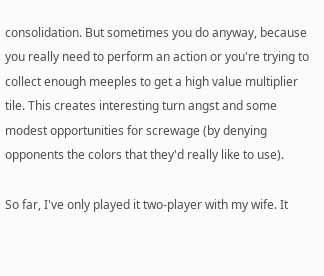consolidation. But sometimes you do anyway, because you really need to perform an action or you're trying to collect enough meeples to get a high value multiplier tile. This creates interesting turn angst and some modest opportunities for screwage (by denying opponents the colors that they'd really like to use).

So far, I've only played it two-player with my wife. It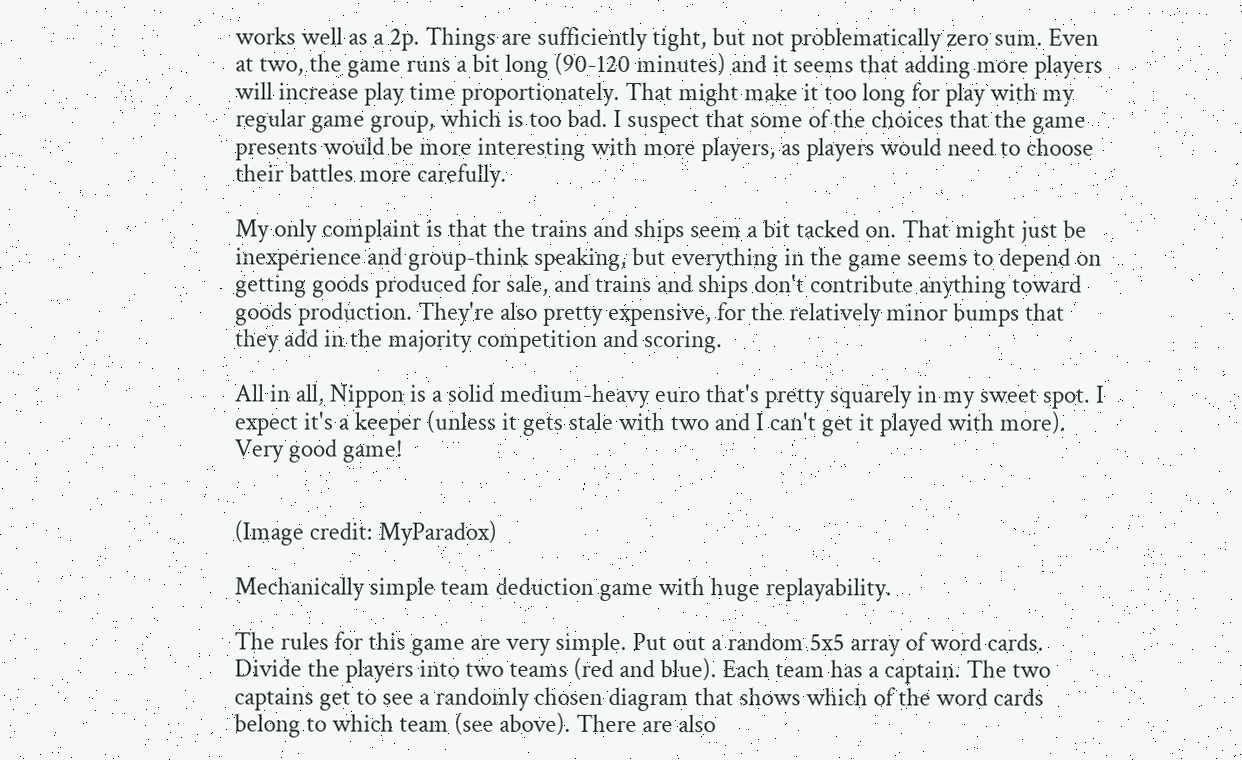works well as a 2p. Things are sufficiently tight, but not problematically zero sum. Even at two, the game runs a bit long (90-120 minutes) and it seems that adding more players will increase play time proportionately. That might make it too long for play with my regular game group, which is too bad. I suspect that some of the choices that the game presents would be more interesting with more players, as players would need to choose their battles more carefully.

My only complaint is that the trains and ships seem a bit tacked on. That might just be inexperience and group-think speaking, but everything in the game seems to depend on getting goods produced for sale, and trains and ships don't contribute anything toward goods production. They're also pretty expensive, for the relatively minor bumps that they add in the majority competition and scoring.

All in all, Nippon is a solid medium-heavy euro that's pretty squarely in my sweet spot. I expect it's a keeper (unless it gets stale with two and I can't get it played with more). Very good game!


(Image credit: MyParadox)

Mechanically simple team deduction game with huge replayability.

The rules for this game are very simple. Put out a random 5x5 array of word cards. Divide the players into two teams (red and blue). Each team has a captain. The two captains get to see a randomly chosen diagram that shows which of the word cards belong to which team (see above). There are also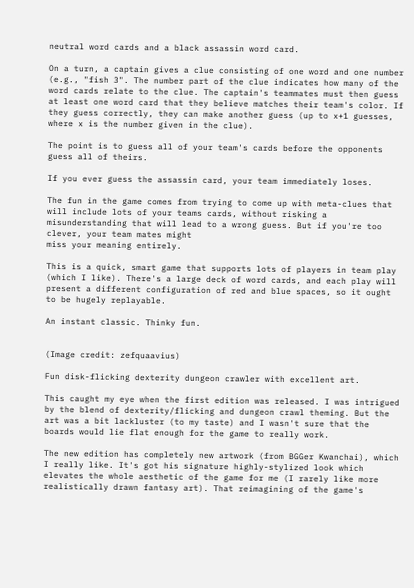neutral word cards and a black assassin word card.

On a turn, a captain gives a clue consisting of one word and one number (e.g., "fish 3". The number part of the clue indicates how many of the word cards relate to the clue. The captain's teammates must then guess at least one word card that they believe matches their team's color. If they guess correctly, they can make another guess (up to x+1 guesses, where x is the number given in the clue).

The point is to guess all of your team's cards before the opponents guess all of theirs.

If you ever guess the assassin card, your team immediately loses.

The fun in the game comes from trying to come up with meta-clues that will include lots of your teams cards, without risking a misunderstanding that will lead to a wrong guess. But if you're too clever, your team mates might
miss your meaning entirely.

This is a quick, smart game that supports lots of players in team play (which I like). There's a large deck of word cards, and each play will present a different configuration of red and blue spaces, so it ought to be hugely replayable.

An instant classic. Thinky fun.


(Image credit: zefquaavius)

Fun disk-flicking dexterity dungeon crawler with excellent art.

This caught my eye when the first edition was released. I was intrigued by the blend of dexterity/flicking and dungeon crawl theming. But the art was a bit lackluster (to my taste) and I wasn't sure that the boards would lie flat enough for the game to really work.

The new edition has completely new artwork (from BGGer Kwanchai), which I really like. It's got his signature highly-stylized look which elevates the whole aesthetic of the game for me (I rarely like more realistically drawn fantasy art). That reimagining of the game's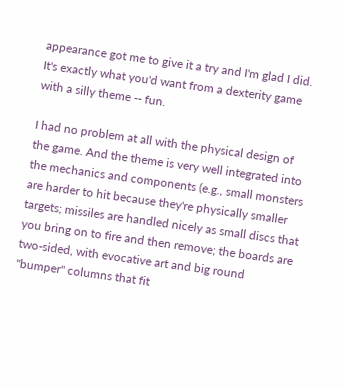appearance got me to give it a try and I'm glad I did. It's exactly what you'd want from a dexterity game with a silly theme -- fun.

I had no problem at all with the physical design of the game. And the theme is very well integrated into the mechanics and components (e.g., small monsters are harder to hit because they're physically smaller targets; missiles are handled nicely as small discs that you bring on to fire and then remove; the boards are two-sided, with evocative art and big round "bumper" columns that fit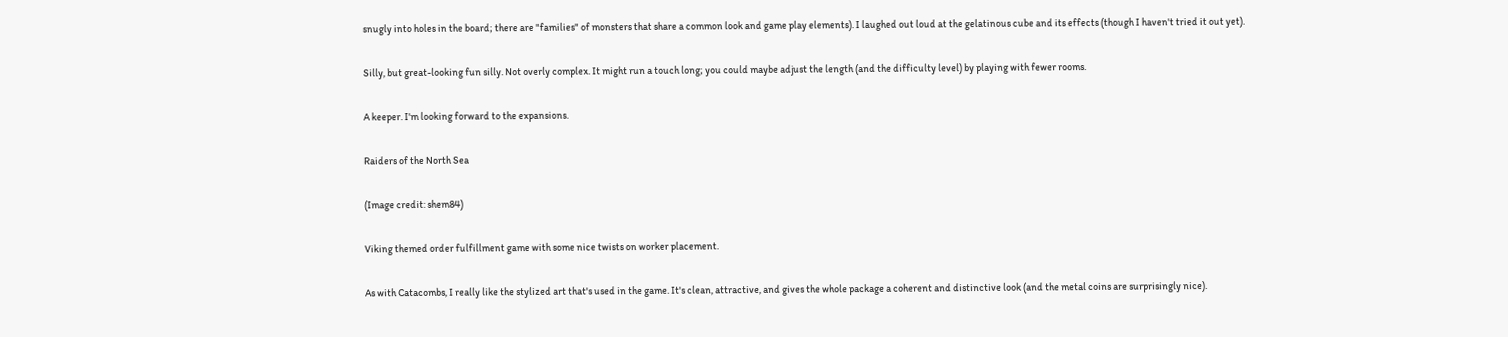snugly into holes in the board; there are "families" of monsters that share a common look and game play elements). I laughed out loud at the gelatinous cube and its effects (though I haven't tried it out yet).

Silly, but great-looking fun silly. Not overly complex. It might run a touch long; you could maybe adjust the length (and the difficulty level) by playing with fewer rooms.

A keeper. I'm looking forward to the expansions.

Raiders of the North Sea

(Image credit: shem84)

Viking themed order fulfillment game with some nice twists on worker placement.

As with Catacombs, I really like the stylized art that's used in the game. It's clean, attractive, and gives the whole package a coherent and distinctive look (and the metal coins are surprisingly nice).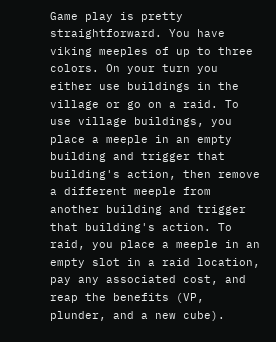Game play is pretty straightforward. You have viking meeples of up to three colors. On your turn you either use buildings in the village or go on a raid. To use village buildings, you place a meeple in an empty building and trigger that building's action, then remove a different meeple from another building and trigger that building's action. To raid, you place a meeple in an empty slot in a raid location, pay any associated cost, and reap the benefits (VP, plunder, and a new cube).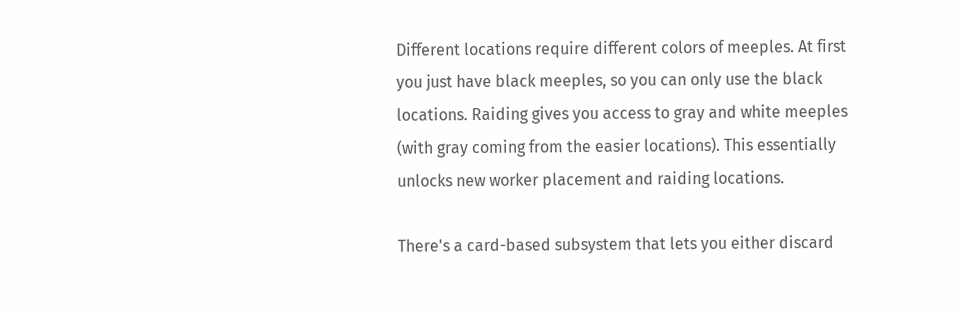Different locations require different colors of meeples. At first you just have black meeples, so you can only use the black locations. Raiding gives you access to gray and white meeples (with gray coming from the easier locations). This essentially unlocks new worker placement and raiding locations.

There's a card-based subsystem that lets you either discard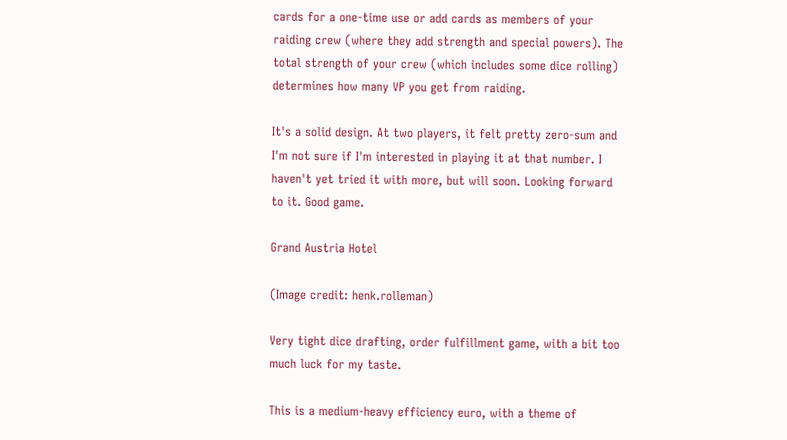cards for a one-time use or add cards as members of your raiding crew (where they add strength and special powers). The total strength of your crew (which includes some dice rolling) determines how many VP you get from raiding.

It's a solid design. At two players, it felt pretty zero-sum and I'm not sure if I'm interested in playing it at that number. I haven't yet tried it with more, but will soon. Looking forward to it. Good game.

Grand Austria Hotel

(Image credit: henk.rolleman)

Very tight dice drafting, order fulfillment game, with a bit too much luck for my taste.

This is a medium-heavy efficiency euro, with a theme of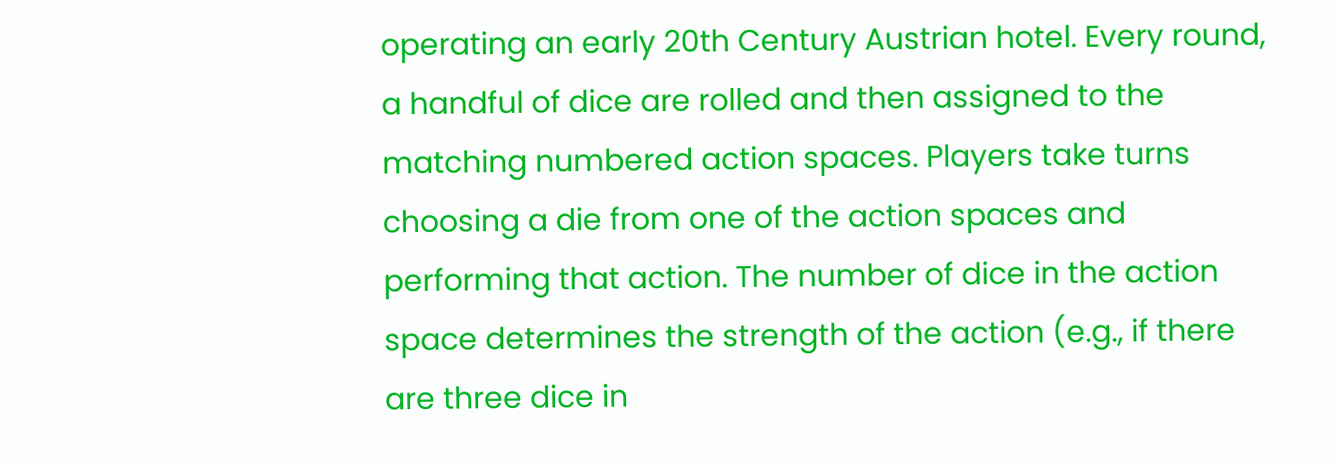operating an early 20th Century Austrian hotel. Every round, a handful of dice are rolled and then assigned to the matching numbered action spaces. Players take turns choosing a die from one of the action spaces and performing that action. The number of dice in the action space determines the strength of the action (e.g., if there are three dice in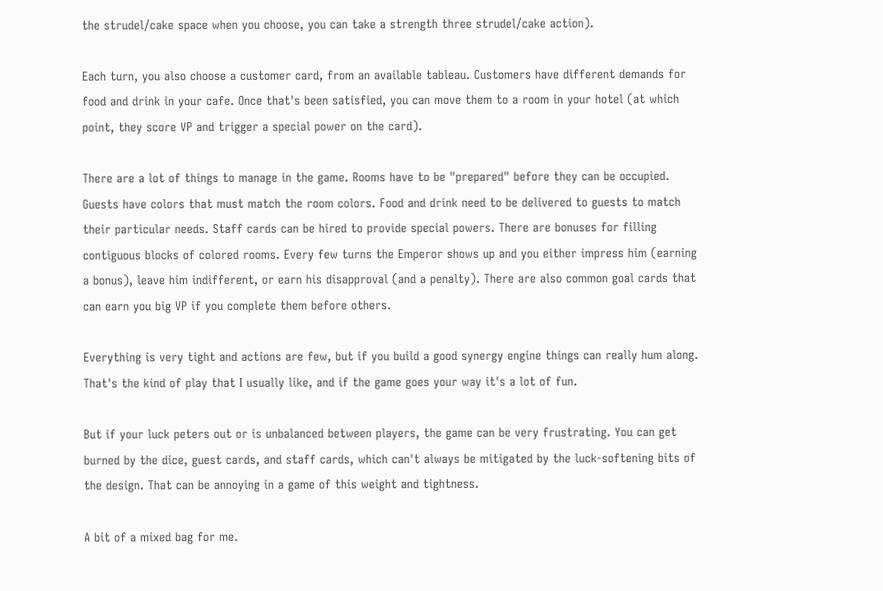the strudel/cake space when you choose, you can take a strength three strudel/cake action).

Each turn, you also choose a customer card, from an available tableau. Customers have different demands for food and drink in your cafe. Once that's been satisfied, you can move them to a room in your hotel (at which point, they score VP and trigger a special power on the card).

There are a lot of things to manage in the game. Rooms have to be "prepared" before they can be occupied. Guests have colors that must match the room colors. Food and drink need to be delivered to guests to match their particular needs. Staff cards can be hired to provide special powers. There are bonuses for filling contiguous blocks of colored rooms. Every few turns the Emperor shows up and you either impress him (earning a bonus), leave him indifferent, or earn his disapproval (and a penalty). There are also common goal cards that can earn you big VP if you complete them before others.

Everything is very tight and actions are few, but if you build a good synergy engine things can really hum along. That's the kind of play that I usually like, and if the game goes your way it's a lot of fun.

But if your luck peters out or is unbalanced between players, the game can be very frustrating. You can get burned by the dice, guest cards, and staff cards, which can't always be mitigated by the luck-softening bits of the design. That can be annoying in a game of this weight and tightness.

A bit of a mixed bag for me.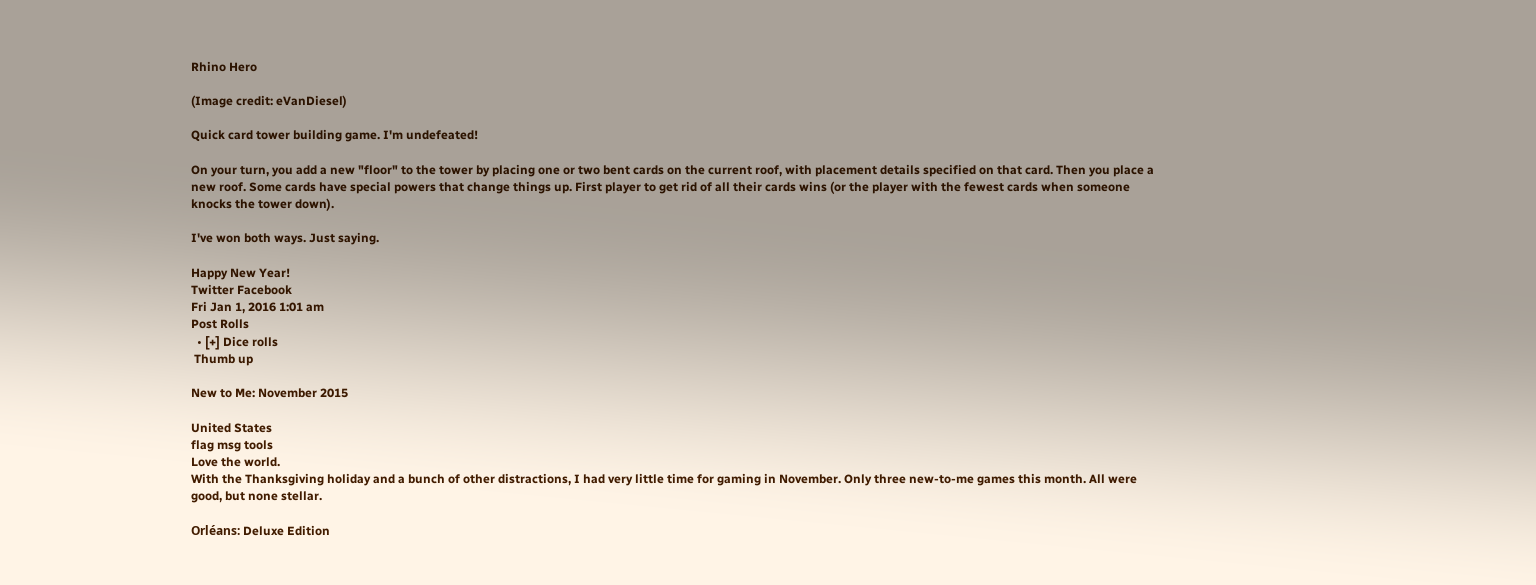Rhino Hero

(Image credit: eVanDiesel)

Quick card tower building game. I'm undefeated!

On your turn, you add a new "floor" to the tower by placing one or two bent cards on the current roof, with placement details specified on that card. Then you place a new roof. Some cards have special powers that change things up. First player to get rid of all their cards wins (or the player with the fewest cards when someone knocks the tower down).

I've won both ways. Just saying.

Happy New Year!
Twitter Facebook
Fri Jan 1, 2016 1:01 am
Post Rolls
  • [+] Dice rolls
 Thumb up

New to Me: November 2015

United States
flag msg tools
Love the world.
With the Thanksgiving holiday and a bunch of other distractions, I had very little time for gaming in November. Only three new-to-me games this month. All were good, but none stellar.

Orléans: Deluxe Edition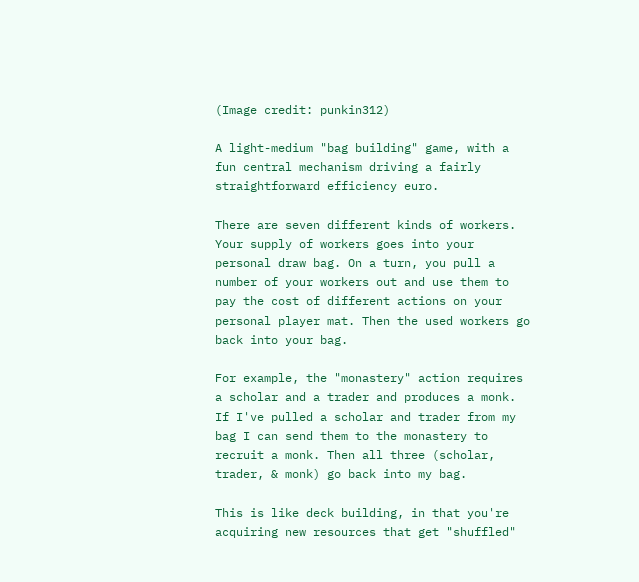(Image credit: punkin312)

A light-medium "bag building" game, with a fun central mechanism driving a fairly straightforward efficiency euro.

There are seven different kinds of workers. Your supply of workers goes into your personal draw bag. On a turn, you pull a number of your workers out and use them to pay the cost of different actions on your personal player mat. Then the used workers go back into your bag.

For example, the "monastery" action requires a scholar and a trader and produces a monk. If I've pulled a scholar and trader from my bag I can send them to the monastery to recruit a monk. Then all three (scholar, trader, & monk) go back into my bag.

This is like deck building, in that you're acquiring new resources that get "shuffled"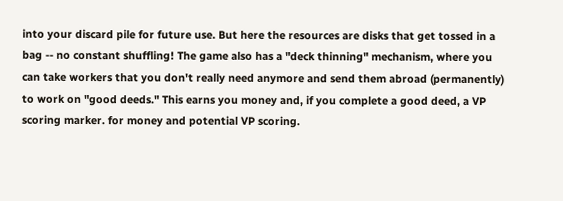into your discard pile for future use. But here the resources are disks that get tossed in a bag -- no constant shuffling! The game also has a "deck thinning" mechanism, where you can take workers that you don't really need anymore and send them abroad (permanently) to work on "good deeds." This earns you money and, if you complete a good deed, a VP scoring marker. for money and potential VP scoring.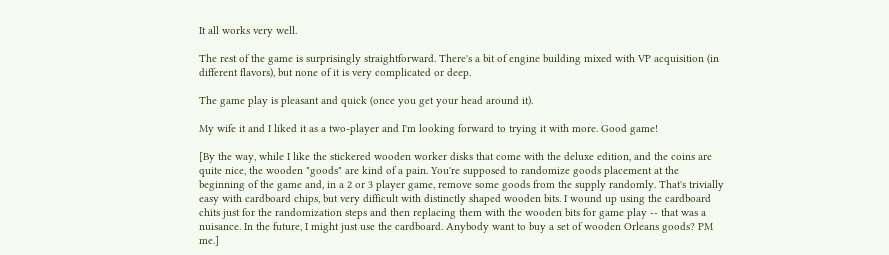It all works very well.

The rest of the game is surprisingly straightforward. There's a bit of engine building mixed with VP acquisition (in different flavors), but none of it is very complicated or deep.

The game play is pleasant and quick (once you get your head around it).

My wife it and I liked it as a two-player and I'm looking forward to trying it with more. Good game!

[By the way, while I like the stickered wooden worker disks that come with the deluxe edition, and the coins are quite nice, the wooden "goods" are kind of a pain. You're supposed to randomize goods placement at the beginning of the game and, in a 2 or 3 player game, remove some goods from the supply randomly. That's trivially easy with cardboard chips, but very difficult with distinctly shaped wooden bits. I wound up using the cardboard chits just for the randomization steps and then replacing them with the wooden bits for game play -- that was a nuisance. In the future, I might just use the cardboard. Anybody want to buy a set of wooden Orleans goods? PM me.]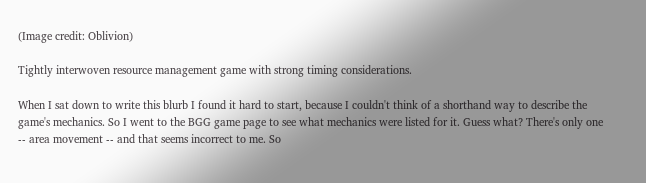(Image credit: Oblivion)

Tightly interwoven resource management game with strong timing considerations.

When I sat down to write this blurb I found it hard to start, because I couldn't think of a shorthand way to describe the game's mechanics. So I went to the BGG game page to see what mechanics were listed for it. Guess what? There's only one -- area movement -- and that seems incorrect to me. So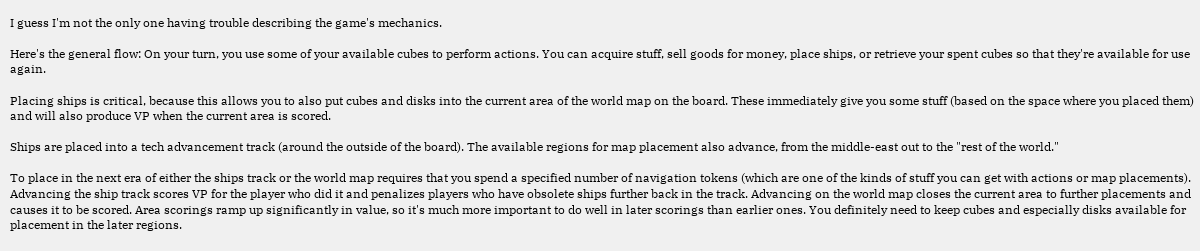I guess I'm not the only one having trouble describing the game's mechanics.

Here's the general flow: On your turn, you use some of your available cubes to perform actions. You can acquire stuff, sell goods for money, place ships, or retrieve your spent cubes so that they're available for use again.

Placing ships is critical, because this allows you to also put cubes and disks into the current area of the world map on the board. These immediately give you some stuff (based on the space where you placed them) and will also produce VP when the current area is scored.

Ships are placed into a tech advancement track (around the outside of the board). The available regions for map placement also advance, from the middle-east out to the "rest of the world."

To place in the next era of either the ships track or the world map requires that you spend a specified number of navigation tokens (which are one of the kinds of stuff you can get with actions or map placements). Advancing the ship track scores VP for the player who did it and penalizes players who have obsolete ships further back in the track. Advancing on the world map closes the current area to further placements and causes it to be scored. Area scorings ramp up significantly in value, so it's much more important to do well in later scorings than earlier ones. You definitely need to keep cubes and especially disks available for placement in the later regions.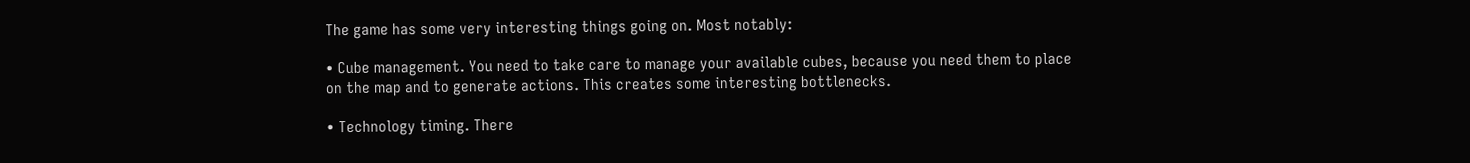The game has some very interesting things going on. Most notably:

• Cube management. You need to take care to manage your available cubes, because you need them to place on the map and to generate actions. This creates some interesting bottlenecks.

• Technology timing. There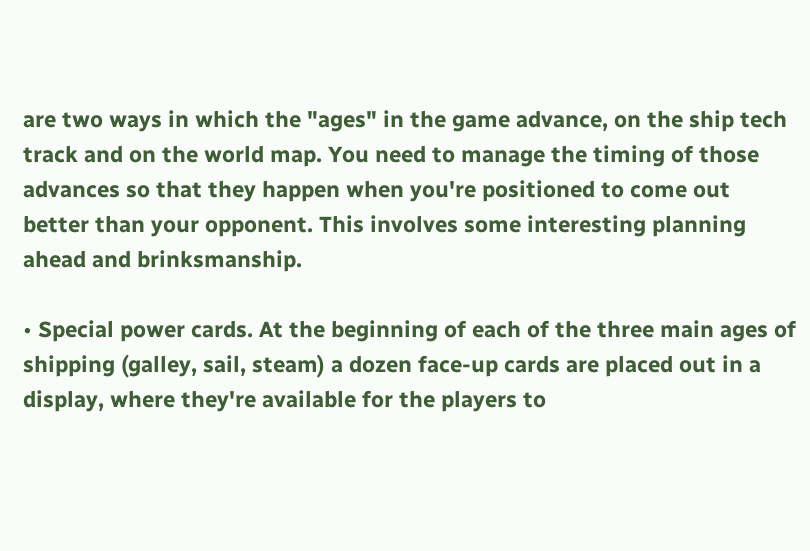are two ways in which the "ages" in the game advance, on the ship tech track and on the world map. You need to manage the timing of those advances so that they happen when you're positioned to come out better than your opponent. This involves some interesting planning ahead and brinksmanship.

• Special power cards. At the beginning of each of the three main ages of shipping (galley, sail, steam) a dozen face-up cards are placed out in a display, where they're available for the players to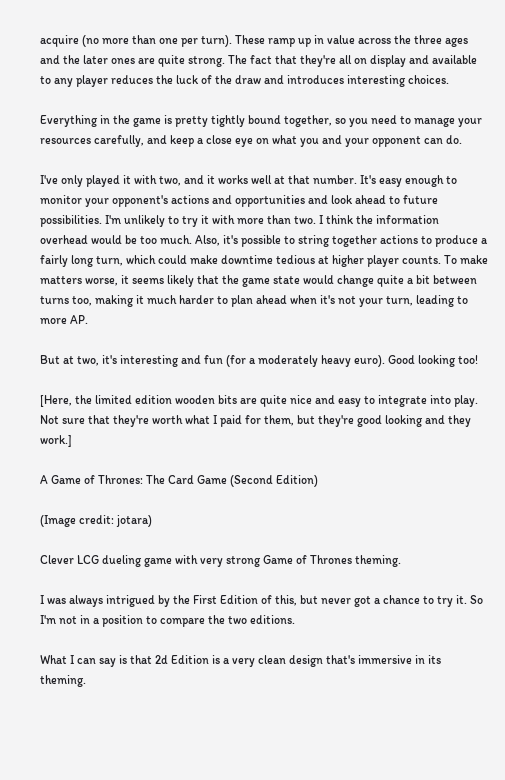acquire (no more than one per turn). These ramp up in value across the three ages and the later ones are quite strong. The fact that they're all on display and available to any player reduces the luck of the draw and introduces interesting choices.

Everything in the game is pretty tightly bound together, so you need to manage your resources carefully, and keep a close eye on what you and your opponent can do.

I've only played it with two, and it works well at that number. It's easy enough to monitor your opponent's actions and opportunities and look ahead to future possibilities. I'm unlikely to try it with more than two. I think the information overhead would be too much. Also, it's possible to string together actions to produce a fairly long turn, which could make downtime tedious at higher player counts. To make matters worse, it seems likely that the game state would change quite a bit between turns too, making it much harder to plan ahead when it's not your turn, leading to more AP.

But at two, it's interesting and fun (for a moderately heavy euro). Good looking too!

[Here, the limited edition wooden bits are quite nice and easy to integrate into play. Not sure that they're worth what I paid for them, but they're good looking and they work.]

A Game of Thrones: The Card Game (Second Edition)

(Image credit: jotara)

Clever LCG dueling game with very strong Game of Thrones theming.

I was always intrigued by the First Edition of this, but never got a chance to try it. So I'm not in a position to compare the two editions.

What I can say is that 2d Edition is a very clean design that's immersive in its theming.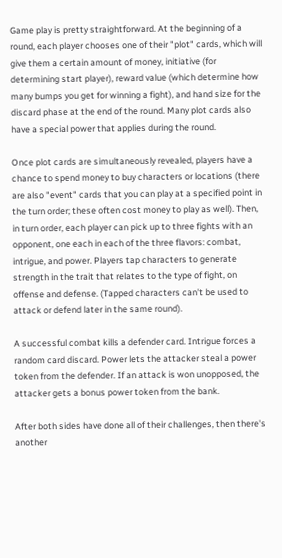Game play is pretty straightforward. At the beginning of a round, each player chooses one of their "plot" cards, which will give them a certain amount of money, initiative (for determining start player), reward value (which determine how many bumps you get for winning a fight), and hand size for the discard phase at the end of the round. Many plot cards also have a special power that applies during the round.

Once plot cards are simultaneously revealed, players have a chance to spend money to buy characters or locations (there are also "event" cards that you can play at a specified point in the turn order; these often cost money to play as well). Then, in turn order, each player can pick up to three fights with an opponent, one each in each of the three flavors: combat, intrigue, and power. Players tap characters to generate strength in the trait that relates to the type of fight, on offense and defense. (Tapped characters can't be used to attack or defend later in the same round).

A successful combat kills a defender card. Intrigue forces a random card discard. Power lets the attacker steal a power token from the defender. If an attack is won unopposed, the attacker gets a bonus power token from the bank.

After both sides have done all of their challenges, then there's another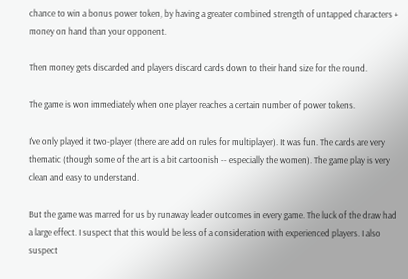chance to win a bonus power token, by having a greater combined strength of untapped characters + money on hand than your opponent.

Then money gets discarded and players discard cards down to their hand size for the round.

The game is won immediately when one player reaches a certain number of power tokens.

I've only played it two-player (there are add on rules for multiplayer). It was fun. The cards are very thematic (though some of the art is a bit cartoonish -- especially the women). The game play is very clean and easy to understand.

But the game was marred for us by runaway leader outcomes in every game. The luck of the draw had a large effect. I suspect that this would be less of a consideration with experienced players. I also suspect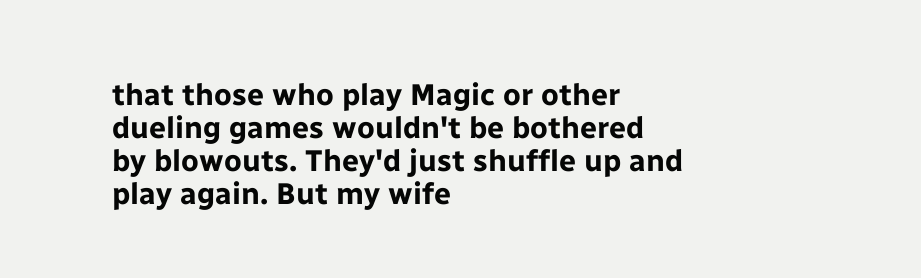that those who play Magic or other dueling games wouldn't be bothered by blowouts. They'd just shuffle up and play again. But my wife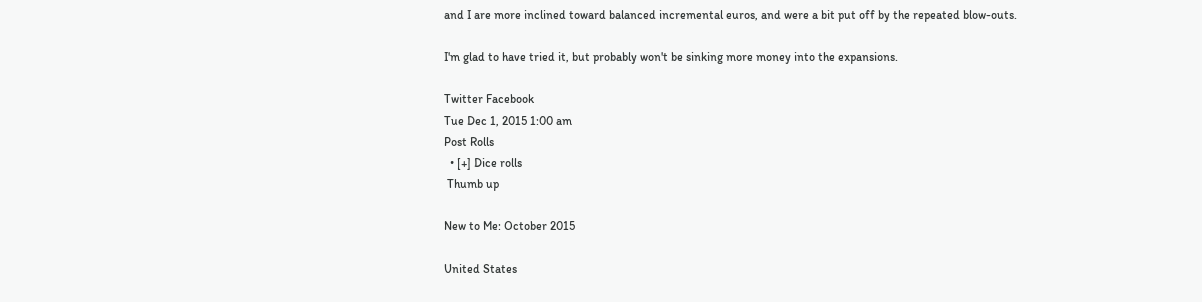and I are more inclined toward balanced incremental euros, and were a bit put off by the repeated blow-outs.

I'm glad to have tried it, but probably won't be sinking more money into the expansions.

Twitter Facebook
Tue Dec 1, 2015 1:00 am
Post Rolls
  • [+] Dice rolls
 Thumb up

New to Me: October 2015

United States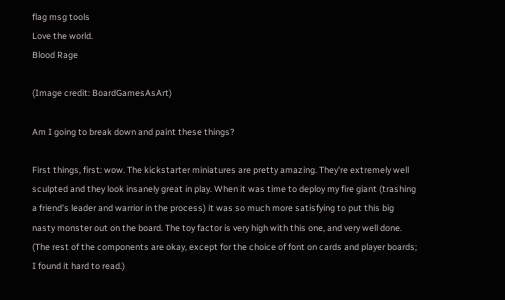flag msg tools
Love the world.
Blood Rage

(Image credit: BoardGamesAsArt)

Am I going to break down and paint these things?

First things, first: wow. The kickstarter miniatures are pretty amazing. They're extremely well sculpted and they look insanely great in play. When it was time to deploy my fire giant (trashing a friend's leader and warrior in the process) it was so much more satisfying to put this big nasty monster out on the board. The toy factor is very high with this one, and very well done. (The rest of the components are okay, except for the choice of font on cards and player boards; I found it hard to read.)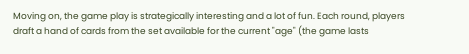Moving on, the game play is strategically interesting and a lot of fun. Each round, players draft a hand of cards from the set available for the current "age" (the game lasts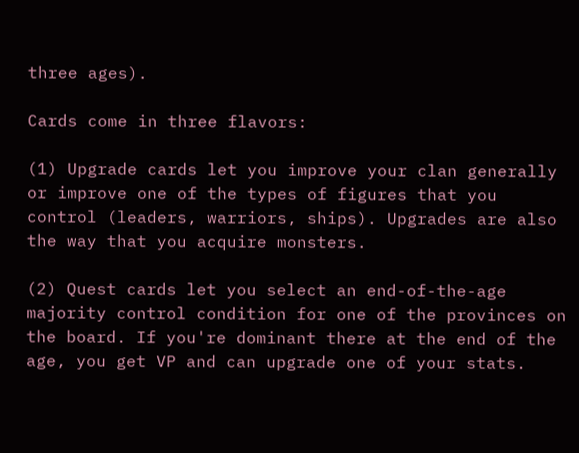three ages).

Cards come in three flavors:

(1) Upgrade cards let you improve your clan generally or improve one of the types of figures that you control (leaders, warriors, ships). Upgrades are also the way that you acquire monsters.

(2) Quest cards let you select an end-of-the-age majority control condition for one of the provinces on the board. If you're dominant there at the end of the age, you get VP and can upgrade one of your stats.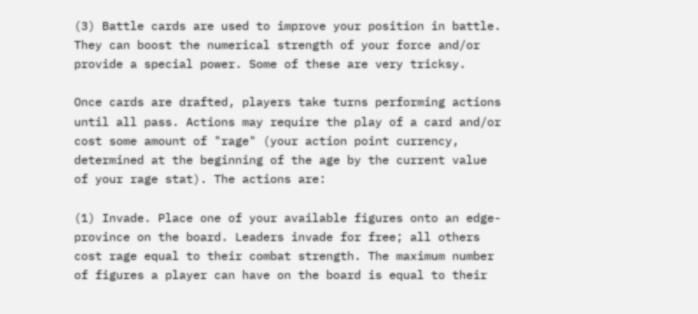(3) Battle cards are used to improve your position in battle. They can boost the numerical strength of your force and/or provide a special power. Some of these are very tricksy.

Once cards are drafted, players take turns performing actions until all pass. Actions may require the play of a card and/or cost some amount of "rage" (your action point currency, determined at the beginning of the age by the current value of your rage stat). The actions are:

(1) Invade. Place one of your available figures onto an edge-province on the board. Leaders invade for free; all others cost rage equal to their combat strength. The maximum number of figures a player can have on the board is equal to their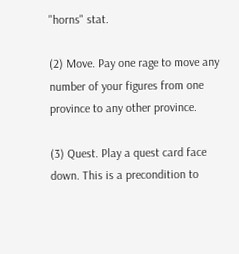"horns" stat.

(2) Move. Pay one rage to move any number of your figures from one province to any other province.

(3) Quest. Play a quest card face down. This is a precondition to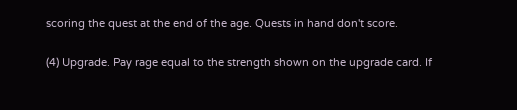scoring the quest at the end of the age. Quests in hand don't score.

(4) Upgrade. Pay rage equal to the strength shown on the upgrade card. If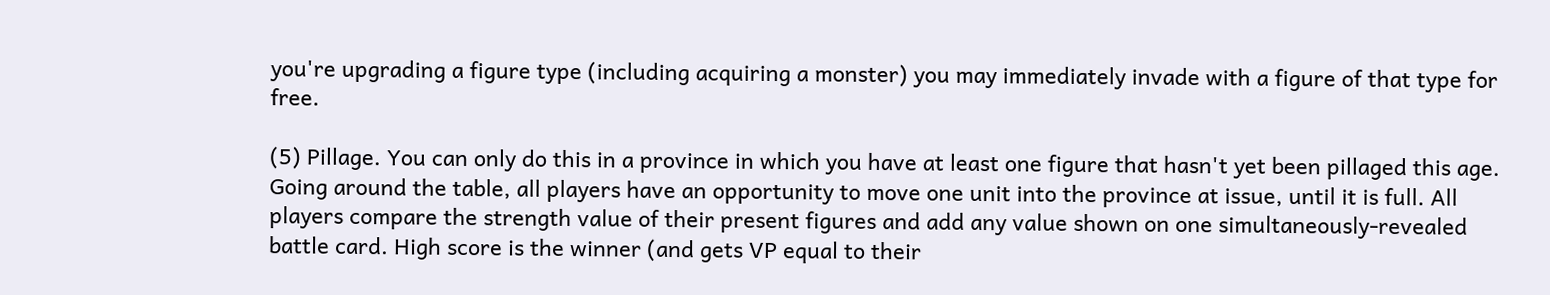you're upgrading a figure type (including acquiring a monster) you may immediately invade with a figure of that type for free.

(5) Pillage. You can only do this in a province in which you have at least one figure that hasn't yet been pillaged this age. Going around the table, all players have an opportunity to move one unit into the province at issue, until it is full. All players compare the strength value of their present figures and add any value shown on one simultaneously-revealed battle card. High score is the winner (and gets VP equal to their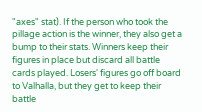"axes" stat). If the person who took the pillage action is the winner, they also get a bump to their stats. Winners keep their figures in place but discard all battle cards played. Losers' figures go off board to Valhalla, but they get to keep their battle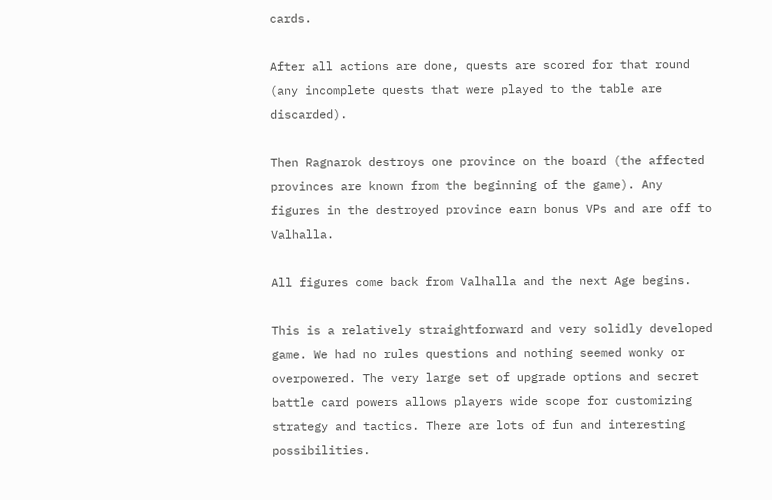cards.

After all actions are done, quests are scored for that round (any incomplete quests that were played to the table are discarded).

Then Ragnarok destroys one province on the board (the affected provinces are known from the beginning of the game). Any figures in the destroyed province earn bonus VPs and are off to Valhalla.

All figures come back from Valhalla and the next Age begins.

This is a relatively straightforward and very solidly developed game. We had no rules questions and nothing seemed wonky or overpowered. The very large set of upgrade options and secret battle card powers allows players wide scope for customizing strategy and tactics. There are lots of fun and interesting possibilities.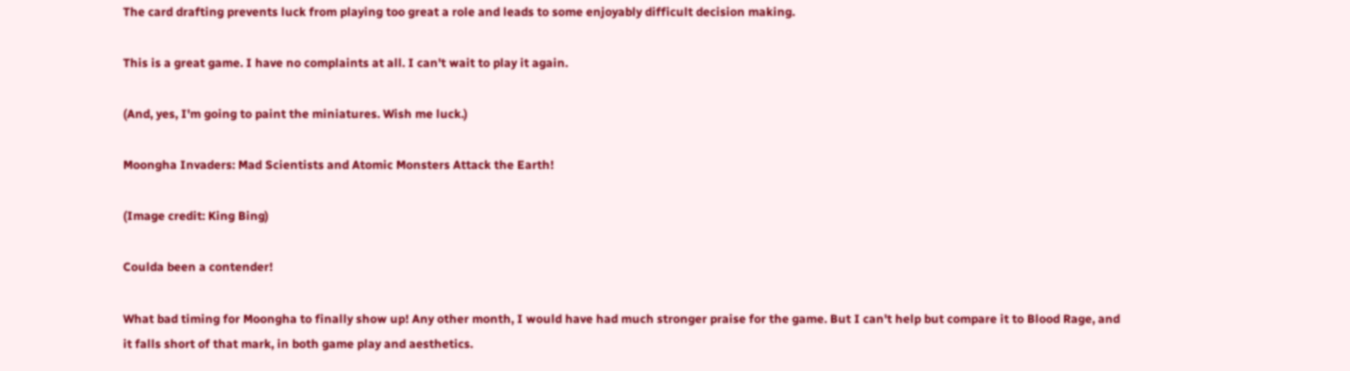The card drafting prevents luck from playing too great a role and leads to some enjoyably difficult decision making.

This is a great game. I have no complaints at all. I can't wait to play it again.

(And, yes, I'm going to paint the miniatures. Wish me luck.)

Moongha Invaders: Mad Scientists and Atomic Monsters Attack the Earth!

(Image credit: King Bing)

Coulda been a contender!

What bad timing for Moongha to finally show up! Any other month, I would have had much stronger praise for the game. But I can't help but compare it to Blood Rage, and it falls short of that mark, in both game play and aesthetics.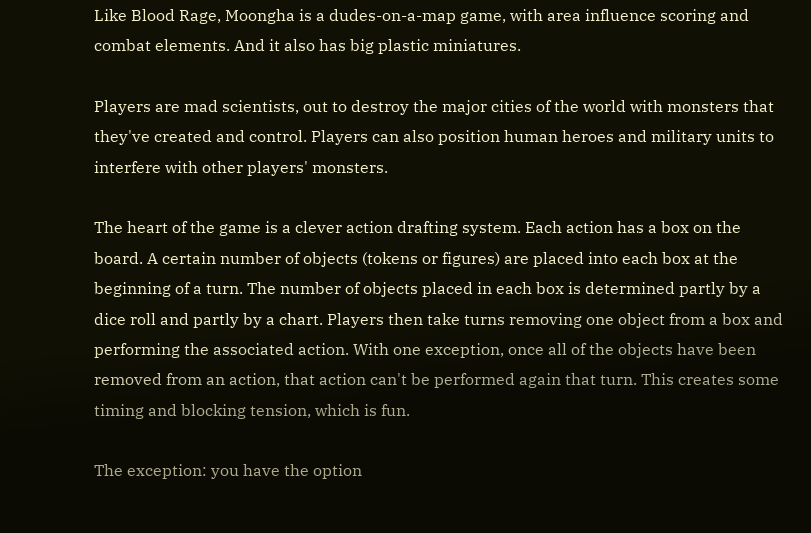Like Blood Rage, Moongha is a dudes-on-a-map game, with area influence scoring and combat elements. And it also has big plastic miniatures.

Players are mad scientists, out to destroy the major cities of the world with monsters that they've created and control. Players can also position human heroes and military units to interfere with other players' monsters.

The heart of the game is a clever action drafting system. Each action has a box on the board. A certain number of objects (tokens or figures) are placed into each box at the beginning of a turn. The number of objects placed in each box is determined partly by a dice roll and partly by a chart. Players then take turns removing one object from a box and performing the associated action. With one exception, once all of the objects have been removed from an action, that action can't be performed again that turn. This creates some timing and blocking tension, which is fun.

The exception: you have the option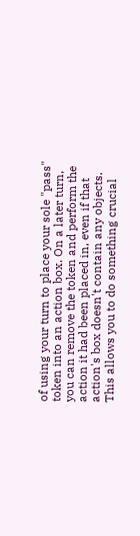of using your turn to place your sole "pass" token into an action box. On a later turn, you can remove the token and perform the action it had been placed in, even if that action's box doesn't contain any objects. This allows you to do something crucial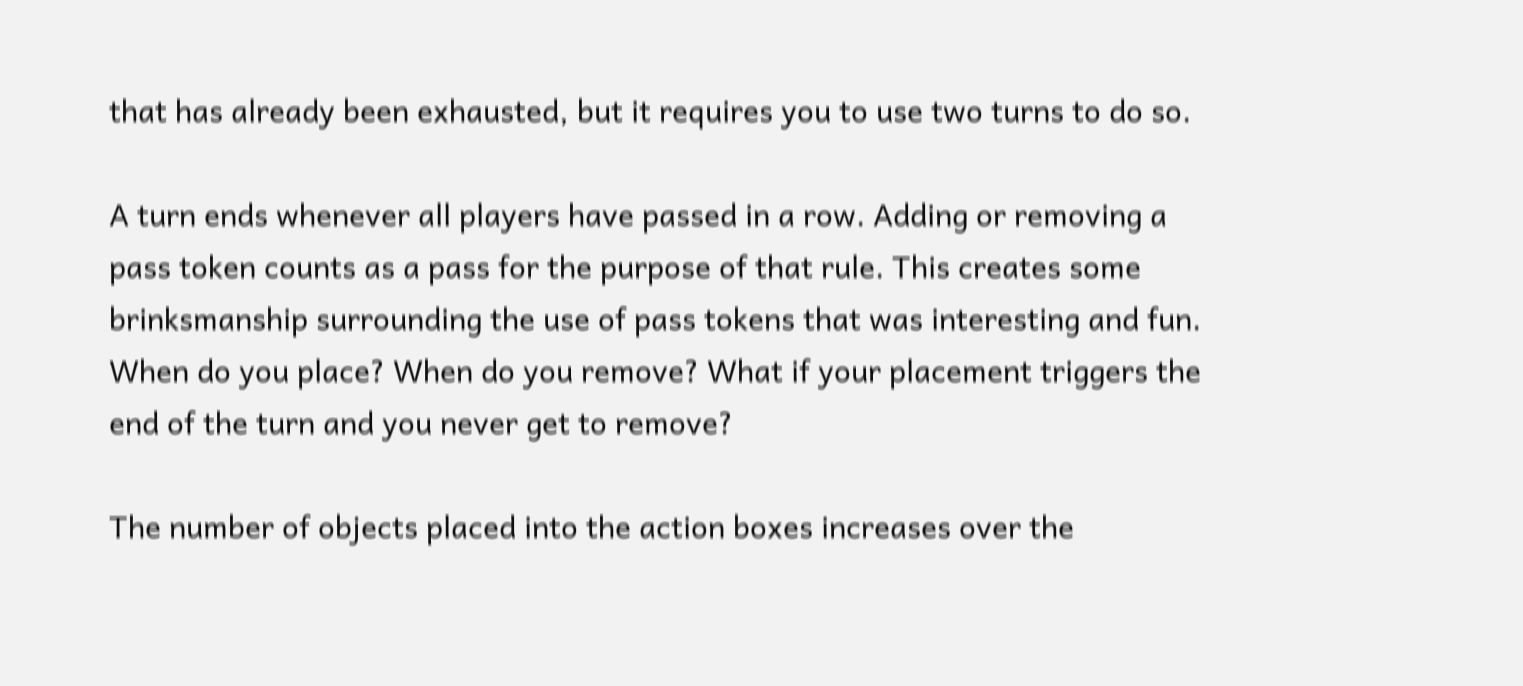that has already been exhausted, but it requires you to use two turns to do so.

A turn ends whenever all players have passed in a row. Adding or removing a pass token counts as a pass for the purpose of that rule. This creates some brinksmanship surrounding the use of pass tokens that was interesting and fun. When do you place? When do you remove? What if your placement triggers the end of the turn and you never get to remove?

The number of objects placed into the action boxes increases over the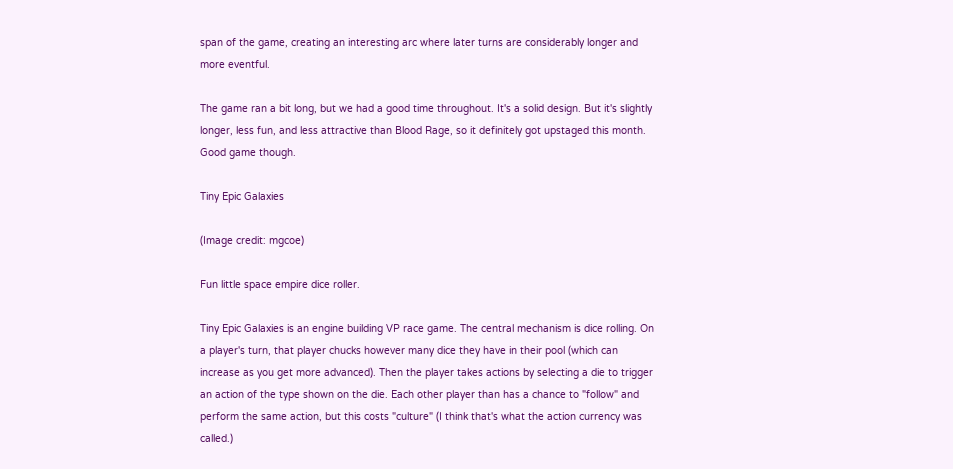span of the game, creating an interesting arc where later turns are considerably longer and more eventful.

The game ran a bit long, but we had a good time throughout. It's a solid design. But it's slightly longer, less fun, and less attractive than Blood Rage, so it definitely got upstaged this month. Good game though.

Tiny Epic Galaxies

(Image credit: mgcoe)

Fun little space empire dice roller.

Tiny Epic Galaxies is an engine building VP race game. The central mechanism is dice rolling. On a player's turn, that player chucks however many dice they have in their pool (which can increase as you get more advanced). Then the player takes actions by selecting a die to trigger an action of the type shown on the die. Each other player than has a chance to "follow" and perform the same action, but this costs "culture" (I think that's what the action currency was called.)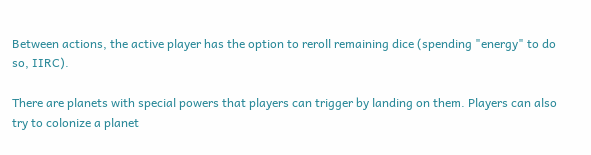Between actions, the active player has the option to reroll remaining dice (spending "energy" to do so, IIRC).

There are planets with special powers that players can trigger by landing on them. Players can also try to colonize a planet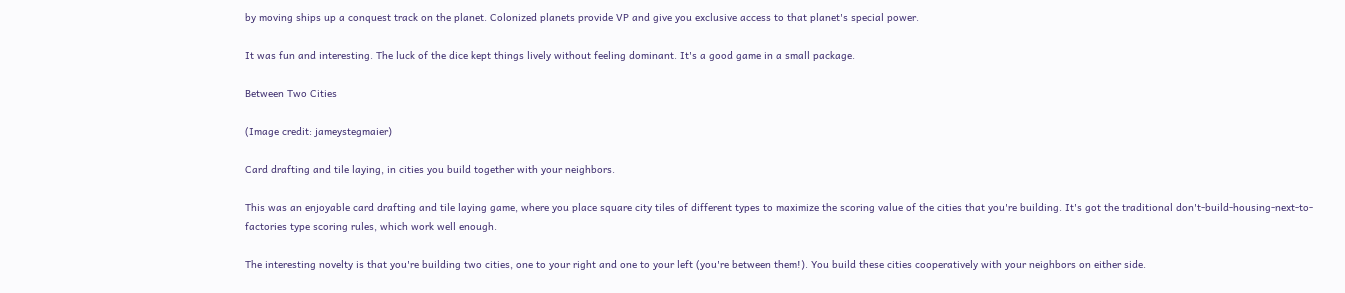by moving ships up a conquest track on the planet. Colonized planets provide VP and give you exclusive access to that planet's special power.

It was fun and interesting. The luck of the dice kept things lively without feeling dominant. It's a good game in a small package.

Between Two Cities

(Image credit: jameystegmaier)

Card drafting and tile laying, in cities you build together with your neighbors.

This was an enjoyable card drafting and tile laying game, where you place square city tiles of different types to maximize the scoring value of the cities that you're building. It's got the traditional don't-build-housing-next-to-factories type scoring rules, which work well enough.

The interesting novelty is that you're building two cities, one to your right and one to your left (you're between them!). You build these cities cooperatively with your neighbors on either side.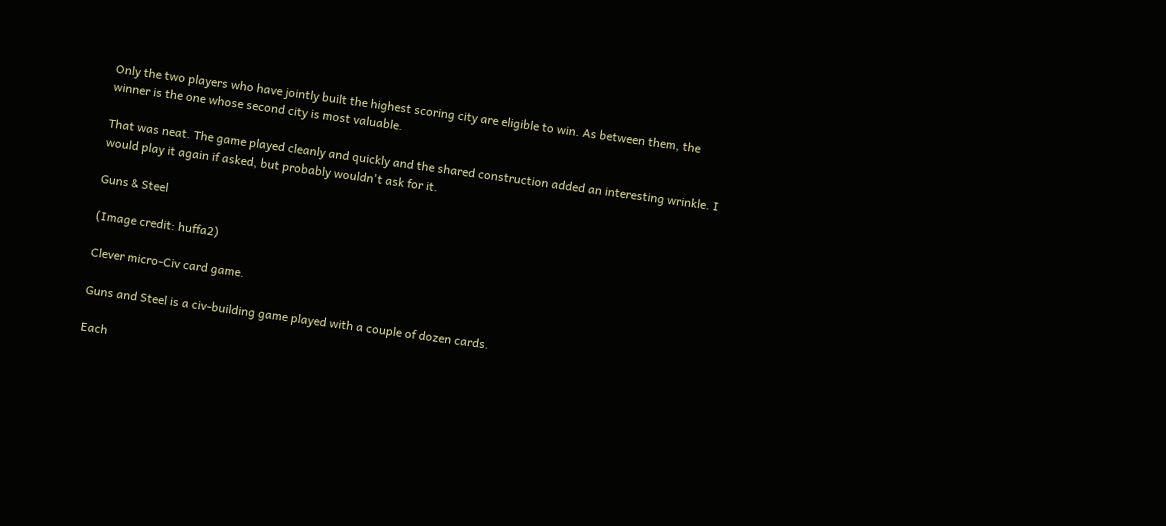Only the two players who have jointly built the highest scoring city are eligible to win. As between them, the winner is the one whose second city is most valuable.

That was neat. The game played cleanly and quickly and the shared construction added an interesting wrinkle. I would play it again if asked, but probably wouldn't ask for it.

Guns & Steel

(Image credit: huffa2)

Clever micro-Civ card game.

Guns and Steel is a civ-building game played with a couple of dozen cards.

Each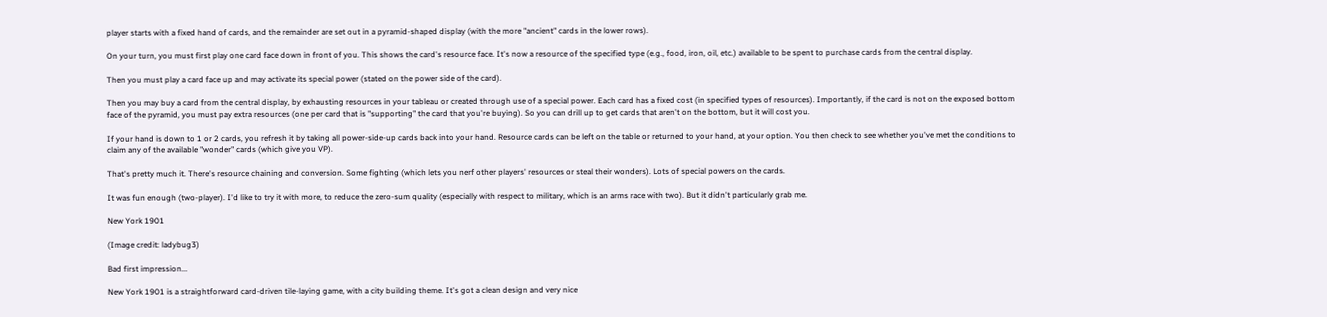player starts with a fixed hand of cards, and the remainder are set out in a pyramid-shaped display (with the more "ancient" cards in the lower rows).

On your turn, you must first play one card face down in front of you. This shows the card's resource face. It's now a resource of the specified type (e.g., food, iron, oil, etc.) available to be spent to purchase cards from the central display.

Then you must play a card face up and may activate its special power (stated on the power side of the card).

Then you may buy a card from the central display, by exhausting resources in your tableau or created through use of a special power. Each card has a fixed cost (in specified types of resources). Importantly, if the card is not on the exposed bottom face of the pyramid, you must pay extra resources (one per card that is "supporting" the card that you're buying). So you can drill up to get cards that aren't on the bottom, but it will cost you.

If your hand is down to 1 or 2 cards, you refresh it by taking all power-side-up cards back into your hand. Resource cards can be left on the table or returned to your hand, at your option. You then check to see whether you've met the conditions to claim any of the available "wonder" cards (which give you VP).

That's pretty much it. There's resource chaining and conversion. Some fighting (which lets you nerf other players' resources or steal their wonders). Lots of special powers on the cards.

It was fun enough (two-player). I'd like to try it with more, to reduce the zero-sum quality (especially with respect to military, which is an arms race with two). But it didn't particularly grab me.

New York 1901

(Image credit: ladybug3)

Bad first impression...

New York 1901 is a straightforward card-driven tile-laying game, with a city building theme. It's got a clean design and very nice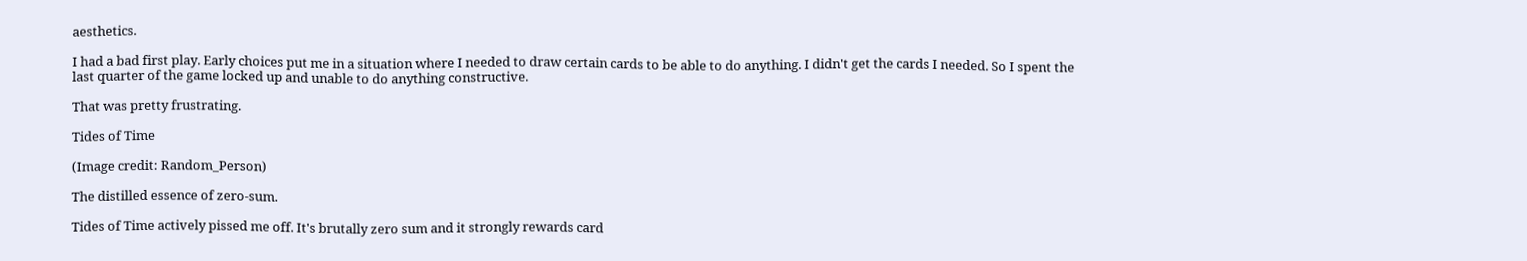aesthetics.

I had a bad first play. Early choices put me in a situation where I needed to draw certain cards to be able to do anything. I didn't get the cards I needed. So I spent the last quarter of the game locked up and unable to do anything constructive.

That was pretty frustrating.

Tides of Time

(Image credit: Random_Person)

The distilled essence of zero-sum.

Tides of Time actively pissed me off. It's brutally zero sum and it strongly rewards card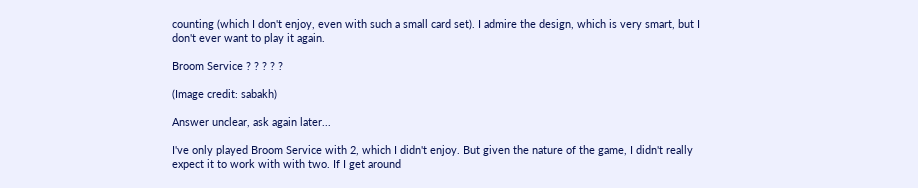counting (which I don't enjoy, even with such a small card set). I admire the design, which is very smart, but I don't ever want to play it again.

Broom Service ? ? ? ? ?

(Image credit: sabakh)

Answer unclear, ask again later...

I've only played Broom Service with 2, which I didn't enjoy. But given the nature of the game, I didn't really expect it to work with with two. If I get around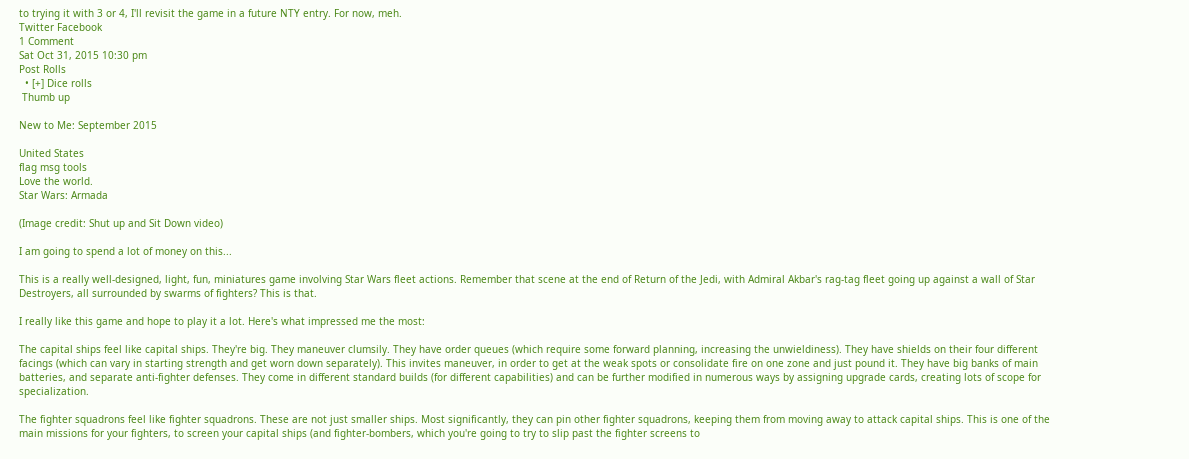to trying it with 3 or 4, I'll revisit the game in a future NTY entry. For now, meh.
Twitter Facebook
1 Comment
Sat Oct 31, 2015 10:30 pm
Post Rolls
  • [+] Dice rolls
 Thumb up

New to Me: September 2015

United States
flag msg tools
Love the world.
Star Wars: Armada

(Image credit: Shut up and Sit Down video)

I am going to spend a lot of money on this...

This is a really well-designed, light, fun, miniatures game involving Star Wars fleet actions. Remember that scene at the end of Return of the Jedi, with Admiral Akbar's rag-tag fleet going up against a wall of Star Destroyers, all surrounded by swarms of fighters? This is that.

I really like this game and hope to play it a lot. Here's what impressed me the most:

The capital ships feel like capital ships. They're big. They maneuver clumsily. They have order queues (which require some forward planning, increasing the unwieldiness). They have shields on their four different facings (which can vary in starting strength and get worn down separately). This invites maneuver, in order to get at the weak spots or consolidate fire on one zone and just pound it. They have big banks of main batteries, and separate anti-fighter defenses. They come in different standard builds (for different capabilities) and can be further modified in numerous ways by assigning upgrade cards, creating lots of scope for specialization.

The fighter squadrons feel like fighter squadrons. These are not just smaller ships. Most significantly, they can pin other fighter squadrons, keeping them from moving away to attack capital ships. This is one of the main missions for your fighters, to screen your capital ships (and fighter-bombers, which you're going to try to slip past the fighter screens to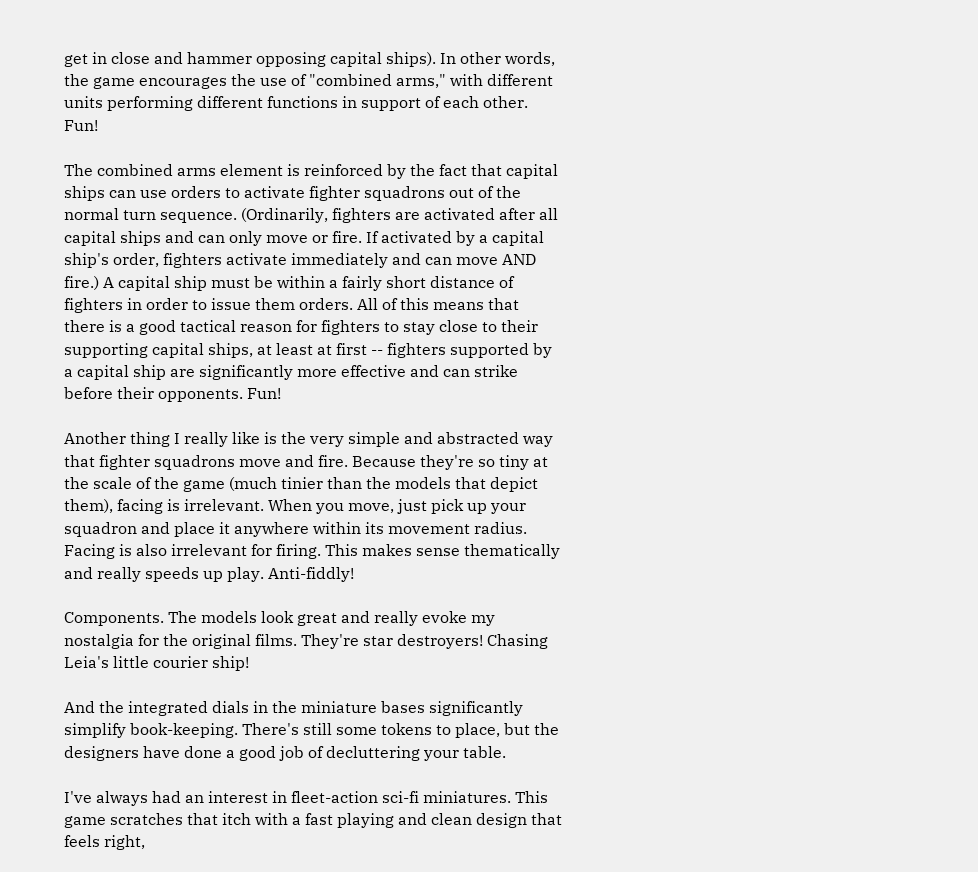get in close and hammer opposing capital ships). In other words, the game encourages the use of "combined arms," with different units performing different functions in support of each other. Fun!

The combined arms element is reinforced by the fact that capital ships can use orders to activate fighter squadrons out of the normal turn sequence. (Ordinarily, fighters are activated after all capital ships and can only move or fire. If activated by a capital ship's order, fighters activate immediately and can move AND fire.) A capital ship must be within a fairly short distance of fighters in order to issue them orders. All of this means that there is a good tactical reason for fighters to stay close to their supporting capital ships, at least at first -- fighters supported by a capital ship are significantly more effective and can strike before their opponents. Fun!

Another thing I really like is the very simple and abstracted way that fighter squadrons move and fire. Because they're so tiny at the scale of the game (much tinier than the models that depict them), facing is irrelevant. When you move, just pick up your squadron and place it anywhere within its movement radius. Facing is also irrelevant for firing. This makes sense thematically and really speeds up play. Anti-fiddly!

Components. The models look great and really evoke my nostalgia for the original films. They're star destroyers! Chasing Leia's little courier ship!

And the integrated dials in the miniature bases significantly simplify book-keeping. There's still some tokens to place, but the designers have done a good job of decluttering your table.

I've always had an interest in fleet-action sci-fi miniatures. This game scratches that itch with a fast playing and clean design that feels right,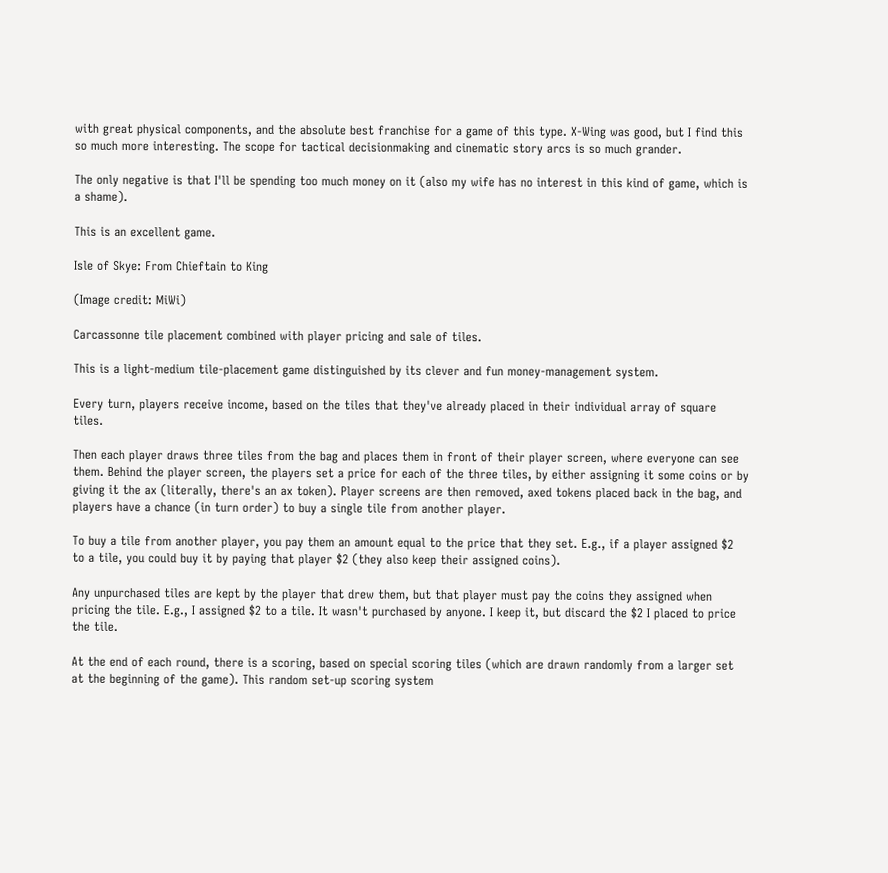with great physical components, and the absolute best franchise for a game of this type. X-Wing was good, but I find this so much more interesting. The scope for tactical decisionmaking and cinematic story arcs is so much grander.

The only negative is that I'll be spending too much money on it (also my wife has no interest in this kind of game, which is a shame).

This is an excellent game.

Isle of Skye: From Chieftain to King

(Image credit: MiWi)

Carcassonne tile placement combined with player pricing and sale of tiles.

This is a light-medium tile-placement game distinguished by its clever and fun money-management system.

Every turn, players receive income, based on the tiles that they've already placed in their individual array of square tiles.

Then each player draws three tiles from the bag and places them in front of their player screen, where everyone can see them. Behind the player screen, the players set a price for each of the three tiles, by either assigning it some coins or by giving it the ax (literally, there's an ax token). Player screens are then removed, axed tokens placed back in the bag, and players have a chance (in turn order) to buy a single tile from another player.

To buy a tile from another player, you pay them an amount equal to the price that they set. E.g., if a player assigned $2 to a tile, you could buy it by paying that player $2 (they also keep their assigned coins).

Any unpurchased tiles are kept by the player that drew them, but that player must pay the coins they assigned when pricing the tile. E.g., I assigned $2 to a tile. It wasn't purchased by anyone. I keep it, but discard the $2 I placed to price the tile.

At the end of each round, there is a scoring, based on special scoring tiles (which are drawn randomly from a larger set at the beginning of the game). This random set-up scoring system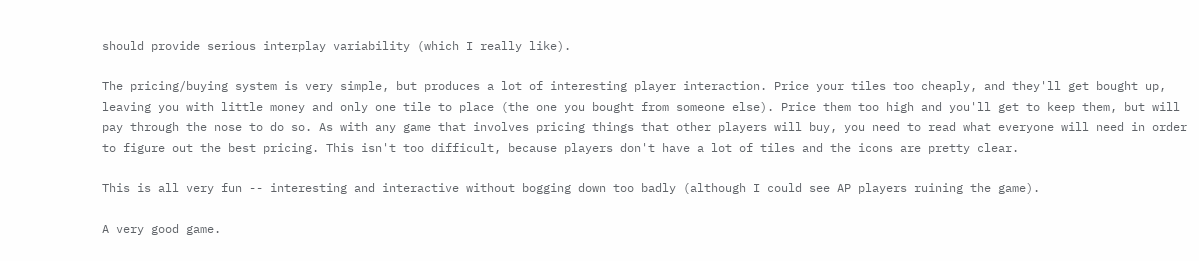should provide serious interplay variability (which I really like).

The pricing/buying system is very simple, but produces a lot of interesting player interaction. Price your tiles too cheaply, and they'll get bought up, leaving you with little money and only one tile to place (the one you bought from someone else). Price them too high and you'll get to keep them, but will pay through the nose to do so. As with any game that involves pricing things that other players will buy, you need to read what everyone will need in order to figure out the best pricing. This isn't too difficult, because players don't have a lot of tiles and the icons are pretty clear.

This is all very fun -- interesting and interactive without bogging down too badly (although I could see AP players ruining the game).

A very good game.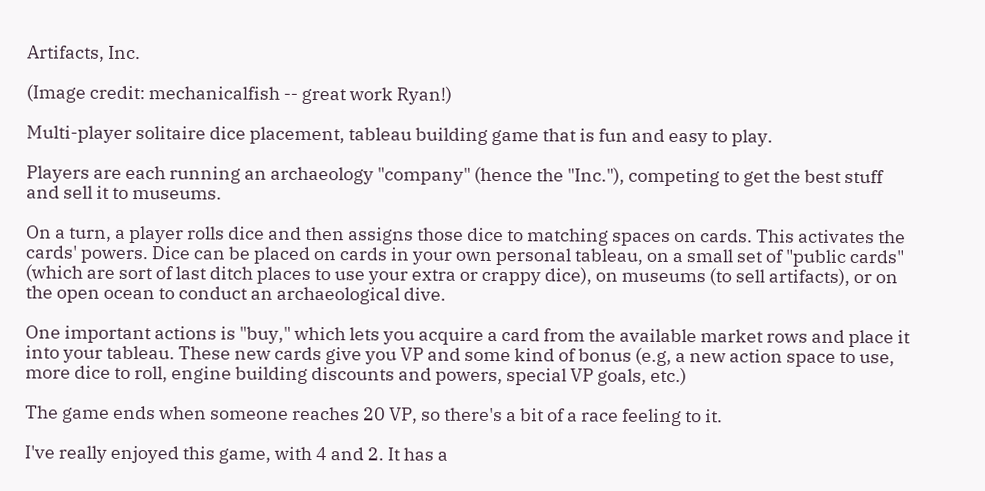Artifacts, Inc.

(Image credit: mechanicalfish -- great work Ryan!)

Multi-player solitaire dice placement, tableau building game that is fun and easy to play.

Players are each running an archaeology "company" (hence the "Inc."), competing to get the best stuff and sell it to museums.

On a turn, a player rolls dice and then assigns those dice to matching spaces on cards. This activates the cards' powers. Dice can be placed on cards in your own personal tableau, on a small set of "public cards" (which are sort of last ditch places to use your extra or crappy dice), on museums (to sell artifacts), or on the open ocean to conduct an archaeological dive.

One important actions is "buy," which lets you acquire a card from the available market rows and place it into your tableau. These new cards give you VP and some kind of bonus (e.g, a new action space to use, more dice to roll, engine building discounts and powers, special VP goals, etc.)

The game ends when someone reaches 20 VP, so there's a bit of a race feeling to it.

I've really enjoyed this game, with 4 and 2. It has a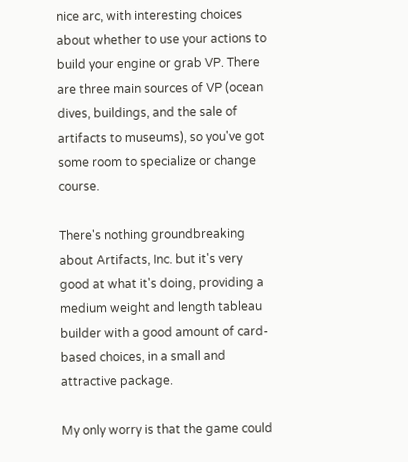nice arc, with interesting choices about whether to use your actions to build your engine or grab VP. There are three main sources of VP (ocean dives, buildings, and the sale of artifacts to museums), so you've got some room to specialize or change course.

There's nothing groundbreaking about Artifacts, Inc. but it's very good at what it's doing, providing a medium weight and length tableau builder with a good amount of card-based choices, in a small and attractive package.

My only worry is that the game could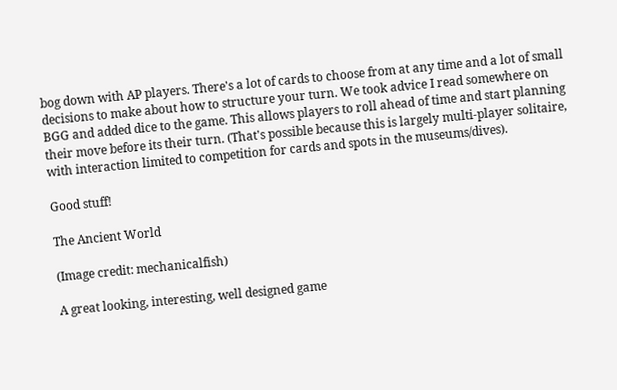bog down with AP players. There's a lot of cards to choose from at any time and a lot of small decisions to make about how to structure your turn. We took advice I read somewhere on BGG and added dice to the game. This allows players to roll ahead of time and start planning their move before its their turn. (That's possible because this is largely multi-player solitaire, with interaction limited to competition for cards and spots in the museums/dives).

Good stuff!

The Ancient World

(Image credit: mechanicalfish)

A great looking, interesting, well designed game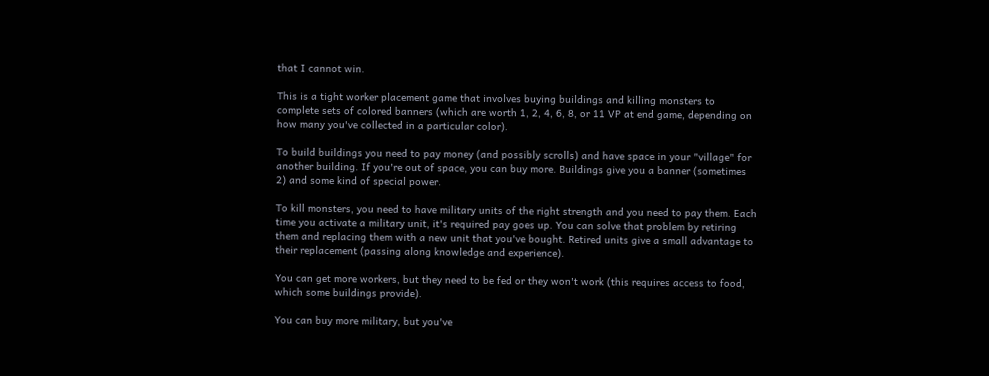that I cannot win.

This is a tight worker placement game that involves buying buildings and killing monsters to complete sets of colored banners (which are worth 1, 2, 4, 6, 8, or 11 VP at end game, depending on how many you've collected in a particular color).

To build buildings you need to pay money (and possibly scrolls) and have space in your "village" for another building. If you're out of space, you can buy more. Buildings give you a banner (sometimes 2) and some kind of special power.

To kill monsters, you need to have military units of the right strength and you need to pay them. Each time you activate a military unit, it's required pay goes up. You can solve that problem by retiring them and replacing them with a new unit that you've bought. Retired units give a small advantage to their replacement (passing along knowledge and experience).

You can get more workers, but they need to be fed or they won't work (this requires access to food, which some buildings provide).

You can buy more military, but you've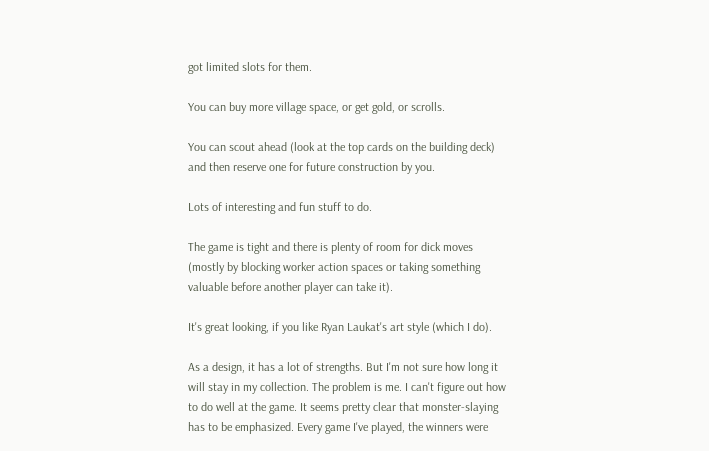got limited slots for them.

You can buy more village space, or get gold, or scrolls.

You can scout ahead (look at the top cards on the building deck) and then reserve one for future construction by you.

Lots of interesting and fun stuff to do.

The game is tight and there is plenty of room for dick moves (mostly by blocking worker action spaces or taking something valuable before another player can take it).

It's great looking, if you like Ryan Laukat's art style (which I do).

As a design, it has a lot of strengths. But I'm not sure how long it will stay in my collection. The problem is me. I can't figure out how to do well at the game. It seems pretty clear that monster-slaying has to be emphasized. Every game I've played, the winners were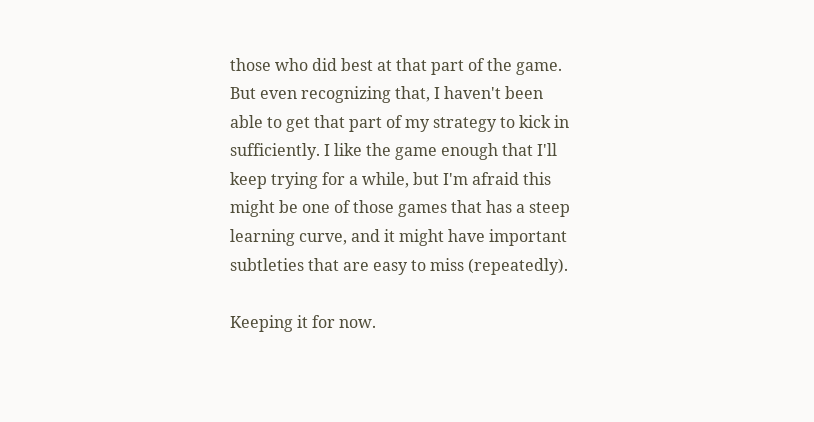those who did best at that part of the game. But even recognizing that, I haven't been able to get that part of my strategy to kick in sufficiently. I like the game enough that I'll keep trying for a while, but I'm afraid this might be one of those games that has a steep learning curve, and it might have important subtleties that are easy to miss (repeatedly).

Keeping it for now.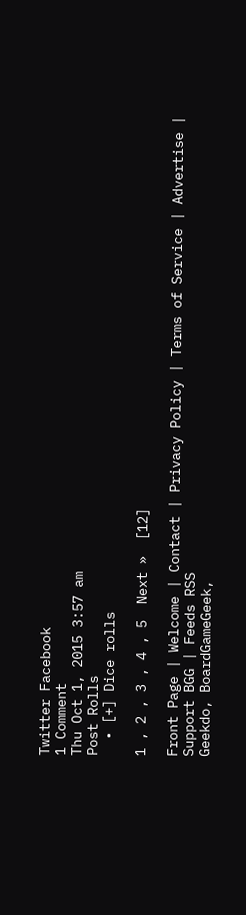Twitter Facebook
1 Comment
Thu Oct 1, 2015 3:57 am
Post Rolls
  • [+] Dice rolls

1 , 2 , 3 , 4 , 5  Next »  [12]

Front Page | Welcome | Contact | Privacy Policy | Terms of Service | Advertise | Support BGG | Feeds RSS
Geekdo, BoardGameGeek,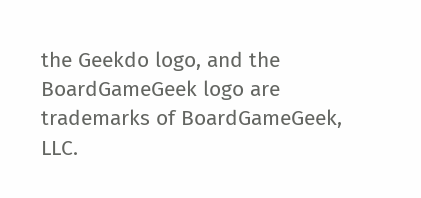the Geekdo logo, and the BoardGameGeek logo are trademarks of BoardGameGeek, LLC.